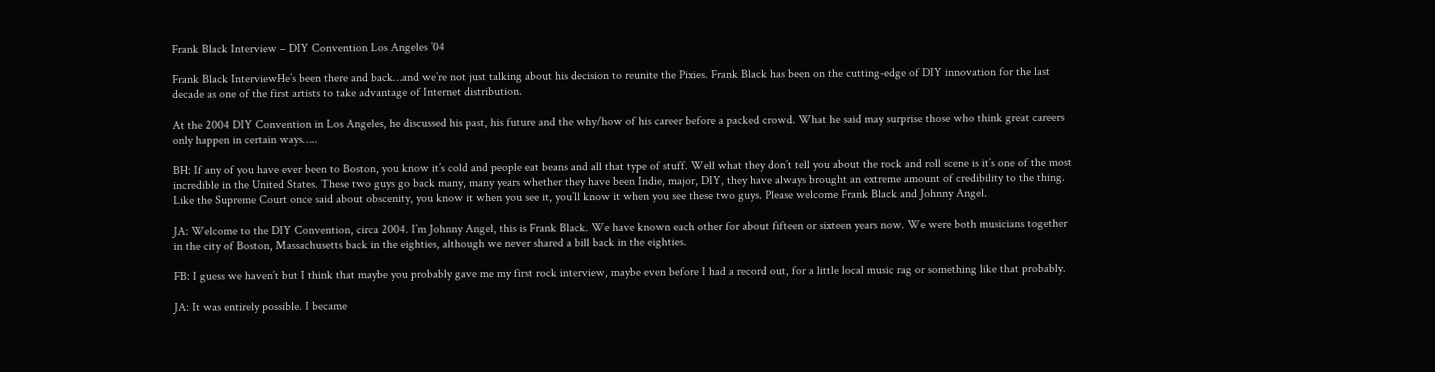Frank Black Interview – DIY Convention Los Angeles ’04

Frank Black InterviewHe’s been there and back…and we’re not just talking about his decision to reunite the Pixies. Frank Black has been on the cutting-edge of DIY innovation for the last decade as one of the first artists to take advantage of Internet distribution.

At the 2004 DIY Convention in Los Angeles, he discussed his past, his future and the why/how of his career before a packed crowd. What he said may surprise those who think great careers only happen in certain ways…..

BH: If any of you have ever been to Boston, you know it’s cold and people eat beans and all that type of stuff. Well what they don’t tell you about the rock and roll scene is it’s one of the most incredible in the United States. These two guys go back many, many years whether they have been Indie, major, DIY, they have always brought an extreme amount of credibility to the thing. Like the Supreme Court once said about obscenity, you know it when you see it, you’ll know it when you see these two guys. Please welcome Frank Black and Johnny Angel.

JA: Welcome to the DIY Convention, circa 2004. I’m Johnny Angel, this is Frank Black. We have known each other for about fifteen or sixteen years now. We were both musicians together in the city of Boston, Massachusetts back in the eighties, although we never shared a bill back in the eighties.

FB: I guess we haven’t but I think that maybe you probably gave me my first rock interview, maybe even before I had a record out, for a little local music rag or something like that probably.

JA: It was entirely possible. I became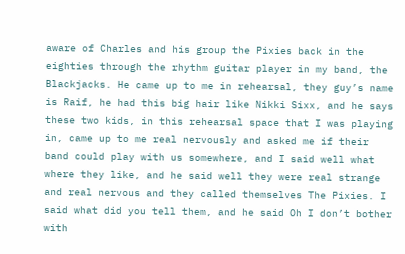aware of Charles and his group the Pixies back in the eighties through the rhythm guitar player in my band, the Blackjacks. He came up to me in rehearsal, they guy’s name is Raif, he had this big hair like Nikki Sixx, and he says these two kids, in this rehearsal space that I was playing in, came up to me real nervously and asked me if their band could play with us somewhere, and I said well what where they like, and he said well they were real strange and real nervous and they called themselves The Pixies. I said what did you tell them, and he said Oh I don’t bother with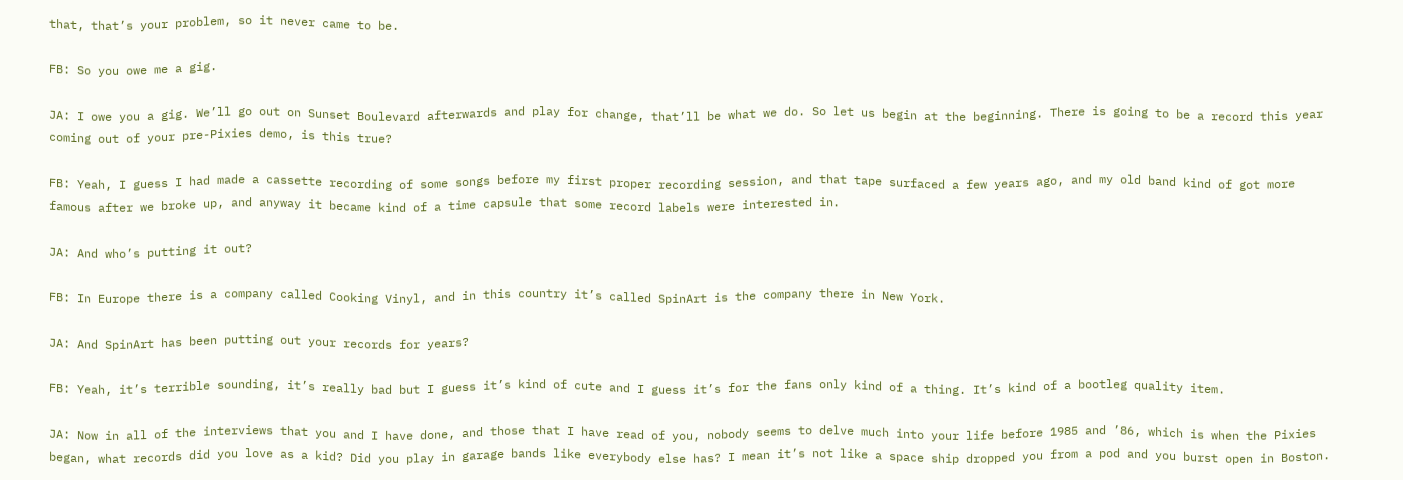that, that’s your problem, so it never came to be.

FB: So you owe me a gig.

JA: I owe you a gig. We’ll go out on Sunset Boulevard afterwards and play for change, that’ll be what we do. So let us begin at the beginning. There is going to be a record this year coming out of your pre-Pixies demo, is this true?

FB: Yeah, I guess I had made a cassette recording of some songs before my first proper recording session, and that tape surfaced a few years ago, and my old band kind of got more famous after we broke up, and anyway it became kind of a time capsule that some record labels were interested in.

JA: And who’s putting it out?

FB: In Europe there is a company called Cooking Vinyl, and in this country it’s called SpinArt is the company there in New York.

JA: And SpinArt has been putting out your records for years?

FB: Yeah, it’s terrible sounding, it’s really bad but I guess it’s kind of cute and I guess it’s for the fans only kind of a thing. It’s kind of a bootleg quality item.

JA: Now in all of the interviews that you and I have done, and those that I have read of you, nobody seems to delve much into your life before 1985 and ’86, which is when the Pixies began, what records did you love as a kid? Did you play in garage bands like everybody else has? I mean it’s not like a space ship dropped you from a pod and you burst open in Boston.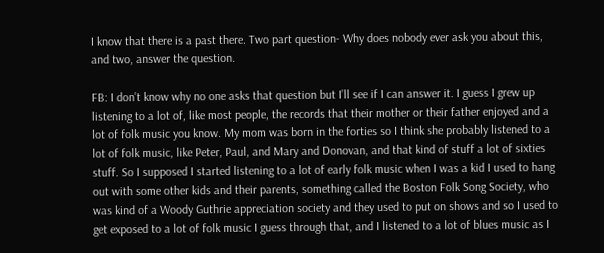I know that there is a past there. Two part question- Why does nobody ever ask you about this, and two, answer the question.

FB: I don’t know why no one asks that question but I’ll see if I can answer it. I guess I grew up listening to a lot of, like most people, the records that their mother or their father enjoyed and a lot of folk music you know. My mom was born in the forties so I think she probably listened to a lot of folk music, like Peter, Paul, and Mary and Donovan, and that kind of stuff a lot of sixties stuff. So I supposed I started listening to a lot of early folk music when I was a kid I used to hang out with some other kids and their parents, something called the Boston Folk Song Society, who was kind of a Woody Guthrie appreciation society and they used to put on shows and so I used to get exposed to a lot of folk music I guess through that, and I listened to a lot of blues music as I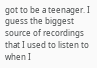got to be a teenager. I guess the biggest source of recordings that I used to listen to when I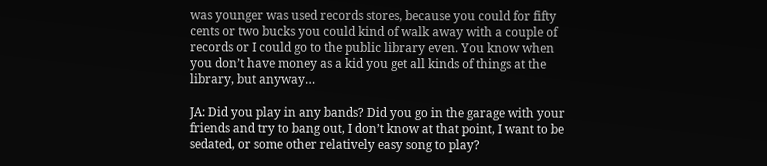was younger was used records stores, because you could for fifty cents or two bucks you could kind of walk away with a couple of records or I could go to the public library even. You know when you don’t have money as a kid you get all kinds of things at the library, but anyway…

JA: Did you play in any bands? Did you go in the garage with your friends and try to bang out, I don’t know at that point, I want to be sedated, or some other relatively easy song to play?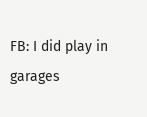FB: I did play in garages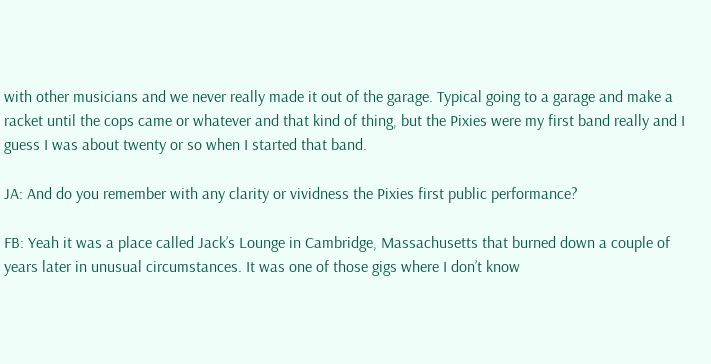with other musicians and we never really made it out of the garage. Typical going to a garage and make a racket until the cops came or whatever and that kind of thing, but the Pixies were my first band really and I guess I was about twenty or so when I started that band.

JA: And do you remember with any clarity or vividness the Pixies first public performance?

FB: Yeah it was a place called Jack’s Lounge in Cambridge, Massachusetts that burned down a couple of years later in unusual circumstances. It was one of those gigs where I don’t know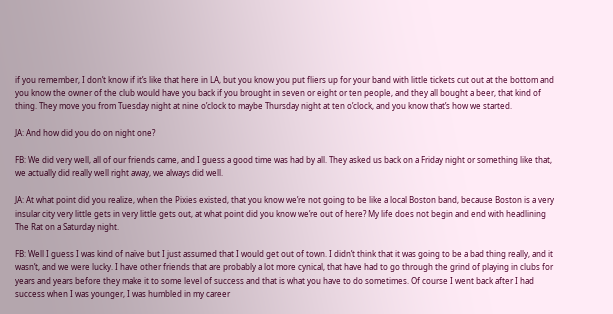if you remember, I don’t know if it’s like that here in LA, but you know you put fliers up for your band with little tickets cut out at the bottom and you know the owner of the club would have you back if you brought in seven or eight or ten people, and they all bought a beer, that kind of thing. They move you from Tuesday night at nine o’clock to maybe Thursday night at ten o’clock, and you know that’s how we started.

JA: And how did you do on night one?

FB: We did very well, all of our friends came, and I guess a good time was had by all. They asked us back on a Friday night or something like that, we actually did really well right away, we always did well.

JA: At what point did you realize, when the Pixies existed, that you know we’re not going to be like a local Boston band, because Boston is a very insular city very little gets in very little gets out, at what point did you know we’re out of here? My life does not begin and end with headlining The Rat on a Saturday night.

FB: Well I guess I was kind of naïve but I just assumed that I would get out of town. I didn’t think that it was going to be a bad thing really, and it wasn’t, and we were lucky. I have other friends that are probably a lot more cynical, that have had to go through the grind of playing in clubs for years and years before they make it to some level of success and that is what you have to do sometimes. Of course I went back after I had success when I was younger, I was humbled in my career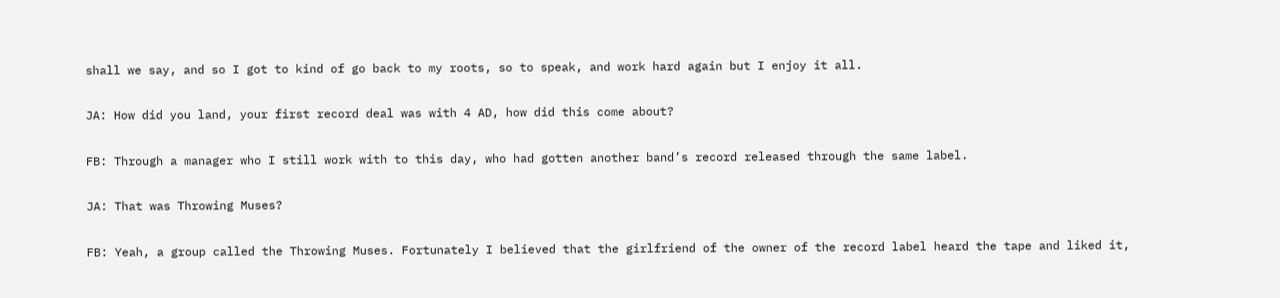shall we say, and so I got to kind of go back to my roots, so to speak, and work hard again but I enjoy it all.

JA: How did you land, your first record deal was with 4 AD, how did this come about?

FB: Through a manager who I still work with to this day, who had gotten another band’s record released through the same label.

JA: That was Throwing Muses?

FB: Yeah, a group called the Throwing Muses. Fortunately I believed that the girlfriend of the owner of the record label heard the tape and liked it,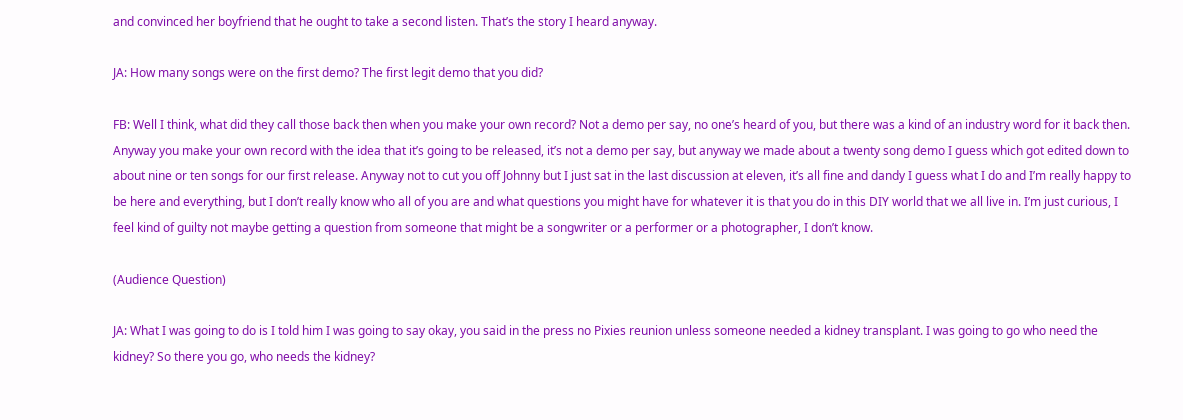and convinced her boyfriend that he ought to take a second listen. That’s the story I heard anyway.

JA: How many songs were on the first demo? The first legit demo that you did?

FB: Well I think, what did they call those back then when you make your own record? Not a demo per say, no one’s heard of you, but there was a kind of an industry word for it back then. Anyway you make your own record with the idea that it’s going to be released, it’s not a demo per say, but anyway we made about a twenty song demo I guess which got edited down to about nine or ten songs for our first release. Anyway not to cut you off Johnny but I just sat in the last discussion at eleven, it’s all fine and dandy I guess what I do and I’m really happy to be here and everything, but I don’t really know who all of you are and what questions you might have for whatever it is that you do in this DIY world that we all live in. I’m just curious, I feel kind of guilty not maybe getting a question from someone that might be a songwriter or a performer or a photographer, I don’t know.

(Audience Question)

JA: What I was going to do is I told him I was going to say okay, you said in the press no Pixies reunion unless someone needed a kidney transplant. I was going to go who need the kidney? So there you go, who needs the kidney?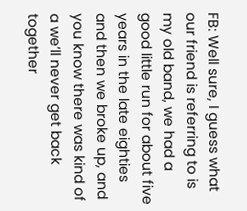FB: Well sure, I guess what our friend is referring to is my old band, we had a good little run for about five years in the late eighties and then we broke up, and you know there was kind of a we’ll never get back together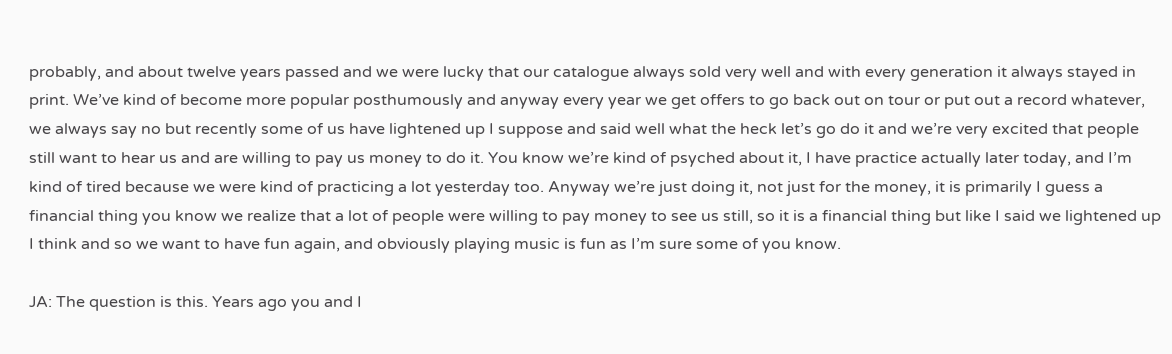probably, and about twelve years passed and we were lucky that our catalogue always sold very well and with every generation it always stayed in print. We’ve kind of become more popular posthumously and anyway every year we get offers to go back out on tour or put out a record whatever, we always say no but recently some of us have lightened up I suppose and said well what the heck let’s go do it and we’re very excited that people still want to hear us and are willing to pay us money to do it. You know we’re kind of psyched about it, I have practice actually later today, and I’m kind of tired because we were kind of practicing a lot yesterday too. Anyway we’re just doing it, not just for the money, it is primarily I guess a financial thing you know we realize that a lot of people were willing to pay money to see us still, so it is a financial thing but like I said we lightened up I think and so we want to have fun again, and obviously playing music is fun as I’m sure some of you know.

JA: The question is this. Years ago you and I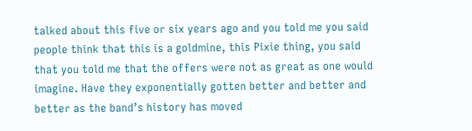talked about this five or six years ago and you told me you said people think that this is a goldmine, this Pixie thing, you said that you told me that the offers were not as great as one would imagine. Have they exponentially gotten better and better and better as the band’s history has moved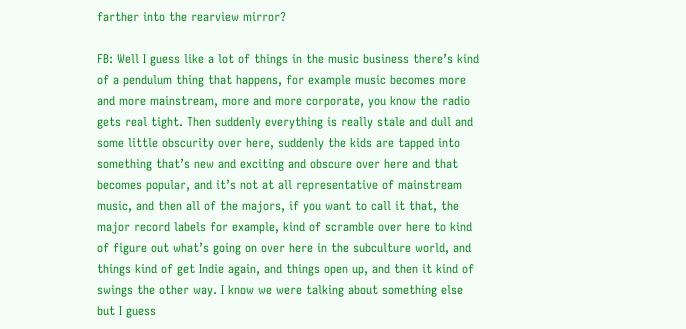farther into the rearview mirror?

FB: Well I guess like a lot of things in the music business there’s kind of a pendulum thing that happens, for example music becomes more and more mainstream, more and more corporate, you know the radio gets real tight. Then suddenly everything is really stale and dull and some little obscurity over here, suddenly the kids are tapped into something that’s new and exciting and obscure over here and that becomes popular, and it’s not at all representative of mainstream music, and then all of the majors, if you want to call it that, the major record labels for example, kind of scramble over here to kind of figure out what’s going on over here in the subculture world, and things kind of get Indie again, and things open up, and then it kind of swings the other way. I know we were talking about something else but I guess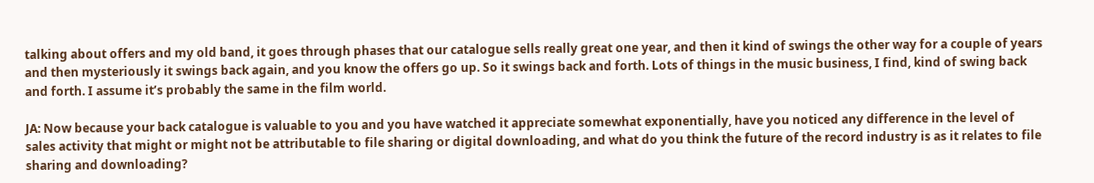talking about offers and my old band, it goes through phases that our catalogue sells really great one year, and then it kind of swings the other way for a couple of years and then mysteriously it swings back again, and you know the offers go up. So it swings back and forth. Lots of things in the music business, I find, kind of swing back and forth. I assume it’s probably the same in the film world.

JA: Now because your back catalogue is valuable to you and you have watched it appreciate somewhat exponentially, have you noticed any difference in the level of sales activity that might or might not be attributable to file sharing or digital downloading, and what do you think the future of the record industry is as it relates to file sharing and downloading?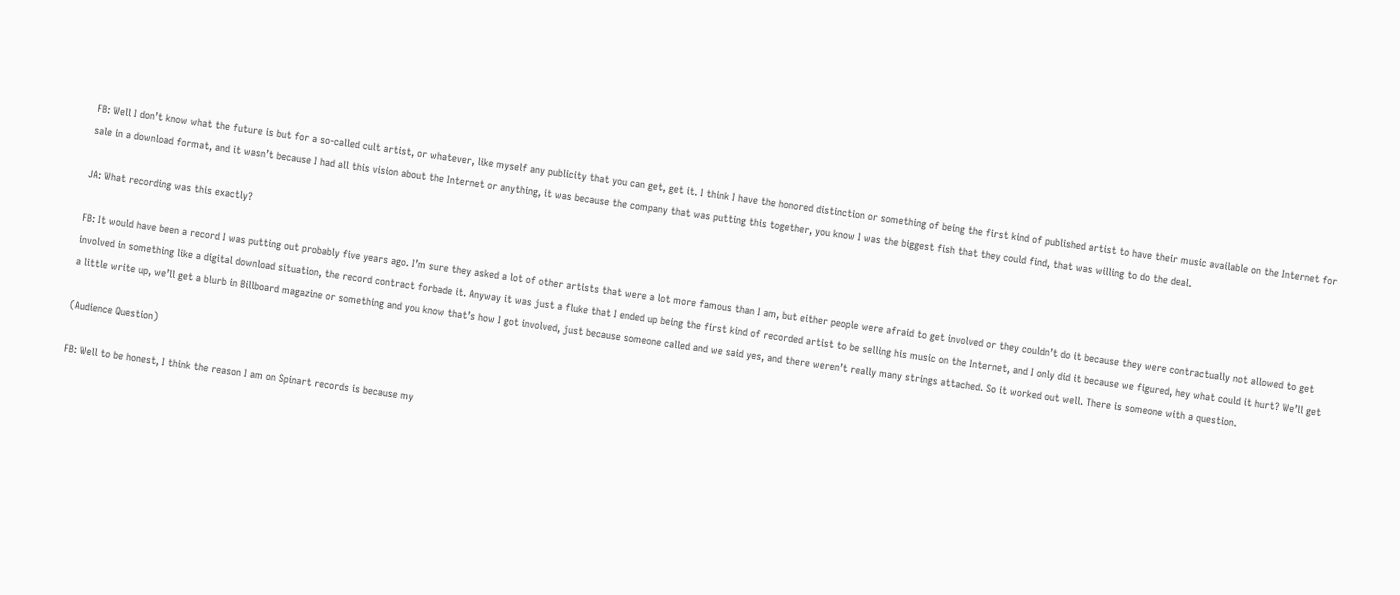FB: Well I don’t know what the future is but for a so-called cult artist, or whatever, like myself any publicity that you can get, get it. I think I have the honored distinction or something of being the first kind of published artist to have their music available on the Internet for sale in a download format, and it wasn’t because I had all this vision about the Internet or anything, it was because the company that was putting this together, you know I was the biggest fish that they could find, that was willing to do the deal.

JA: What recording was this exactly?

FB: It would have been a record I was putting out probably five years ago. I’m sure they asked a lot of other artists that were a lot more famous than I am, but either people were afraid to get involved or they couldn’t do it because they were contractually not allowed to get involved in something like a digital download situation, the record contract forbade it. Anyway it was just a fluke that I ended up being the first kind of recorded artist to be selling his music on the Internet, and I only did it because we figured, hey what could it hurt? We’ll get a little write up, we’ll get a blurb in Billboard magazine or something and you know that’s how I got involved, just because someone called and we said yes, and there weren’t really many strings attached. So it worked out well. There is someone with a question.

(Audience Question)

FB: Well to be honest, I think the reason I am on Spinart records is because my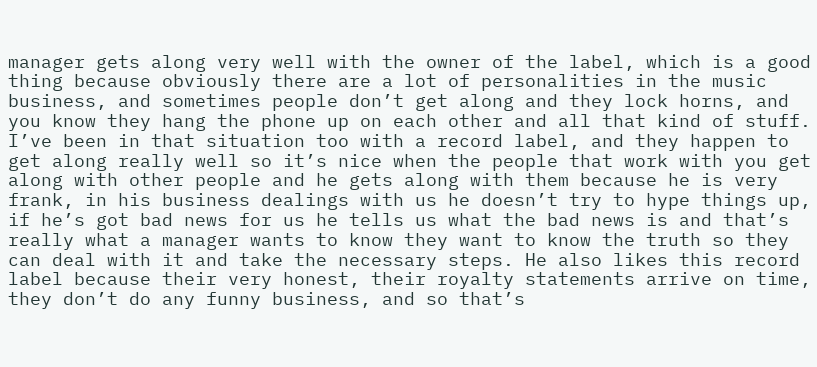manager gets along very well with the owner of the label, which is a good thing because obviously there are a lot of personalities in the music business, and sometimes people don’t get along and they lock horns, and you know they hang the phone up on each other and all that kind of stuff. I’ve been in that situation too with a record label, and they happen to get along really well so it’s nice when the people that work with you get along with other people and he gets along with them because he is very frank, in his business dealings with us he doesn’t try to hype things up, if he’s got bad news for us he tells us what the bad news is and that’s really what a manager wants to know they want to know the truth so they can deal with it and take the necessary steps. He also likes this record label because their very honest, their royalty statements arrive on time, they don’t do any funny business, and so that’s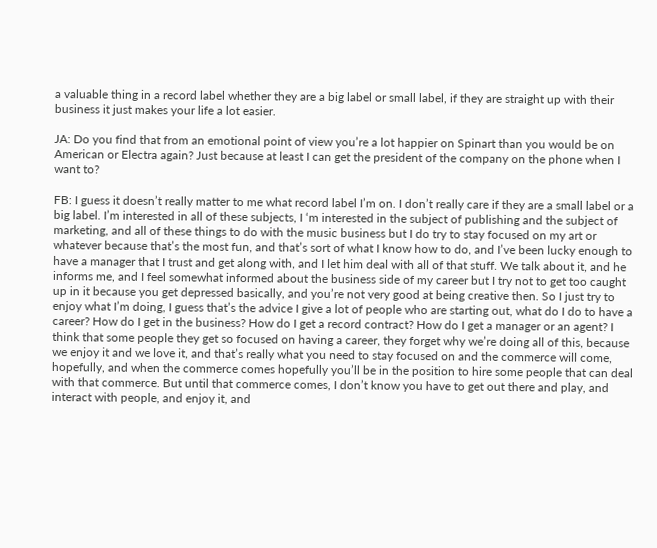a valuable thing in a record label whether they are a big label or small label, if they are straight up with their business it just makes your life a lot easier.

JA: Do you find that from an emotional point of view you’re a lot happier on Spinart than you would be on American or Electra again? Just because at least I can get the president of the company on the phone when I want to?

FB: I guess it doesn’t really matter to me what record label I’m on. I don’t really care if they are a small label or a big label. I’m interested in all of these subjects, I ‘m interested in the subject of publishing and the subject of marketing, and all of these things to do with the music business but I do try to stay focused on my art or whatever because that’s the most fun, and that’s sort of what I know how to do, and I’ve been lucky enough to have a manager that I trust and get along with, and I let him deal with all of that stuff. We talk about it, and he informs me, and I feel somewhat informed about the business side of my career but I try not to get too caught up in it because you get depressed basically, and you’re not very good at being creative then. So I just try to enjoy what I’m doing, I guess that’s the advice I give a lot of people who are starting out, what do I do to have a career? How do I get in the business? How do I get a record contract? How do I get a manager or an agent? I think that some people they get so focused on having a career, they forget why we’re doing all of this, because we enjoy it and we love it, and that’s really what you need to stay focused on and the commerce will come, hopefully, and when the commerce comes hopefully you’ll be in the position to hire some people that can deal with that commerce. But until that commerce comes, I don’t know you have to get out there and play, and interact with people, and enjoy it, and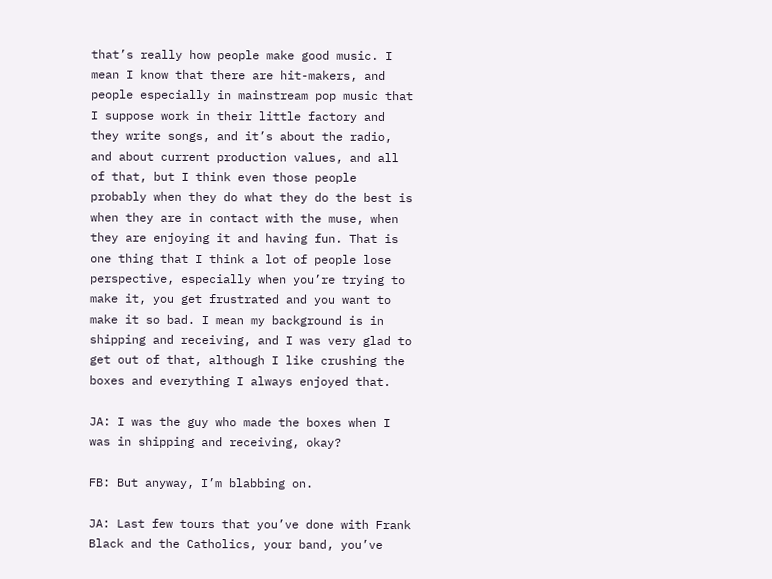that’s really how people make good music. I mean I know that there are hit-makers, and people especially in mainstream pop music that I suppose work in their little factory and they write songs, and it’s about the radio, and about current production values, and all of that, but I think even those people probably when they do what they do the best is when they are in contact with the muse, when they are enjoying it and having fun. That is one thing that I think a lot of people lose perspective, especially when you’re trying to make it, you get frustrated and you want to make it so bad. I mean my background is in shipping and receiving, and I was very glad to get out of that, although I like crushing the boxes and everything I always enjoyed that.

JA: I was the guy who made the boxes when I was in shipping and receiving, okay?

FB: But anyway, I’m blabbing on.

JA: Last few tours that you’ve done with Frank Black and the Catholics, your band, you’ve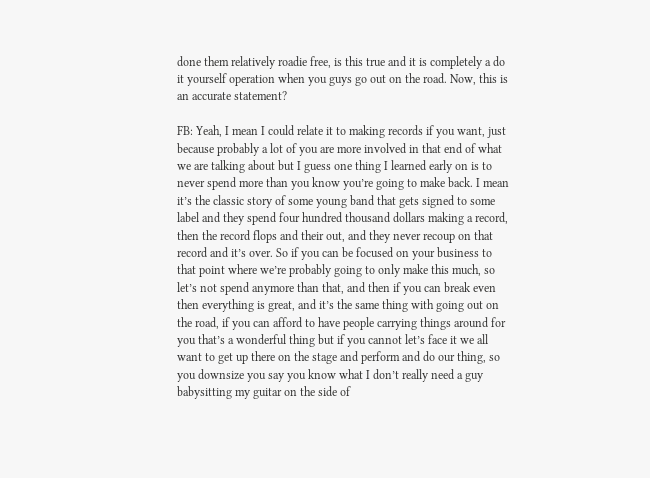done them relatively roadie free, is this true and it is completely a do it yourself operation when you guys go out on the road. Now, this is an accurate statement?

FB: Yeah, I mean I could relate it to making records if you want, just because probably a lot of you are more involved in that end of what we are talking about but I guess one thing I learned early on is to never spend more than you know you’re going to make back. I mean it’s the classic story of some young band that gets signed to some label and they spend four hundred thousand dollars making a record, then the record flops and their out, and they never recoup on that record and it’s over. So if you can be focused on your business to that point where we’re probably going to only make this much, so let’s not spend anymore than that, and then if you can break even then everything is great, and it’s the same thing with going out on the road, if you can afford to have people carrying things around for you that’s a wonderful thing but if you cannot let’s face it we all want to get up there on the stage and perform and do our thing, so you downsize you say you know what I don’t really need a guy babysitting my guitar on the side of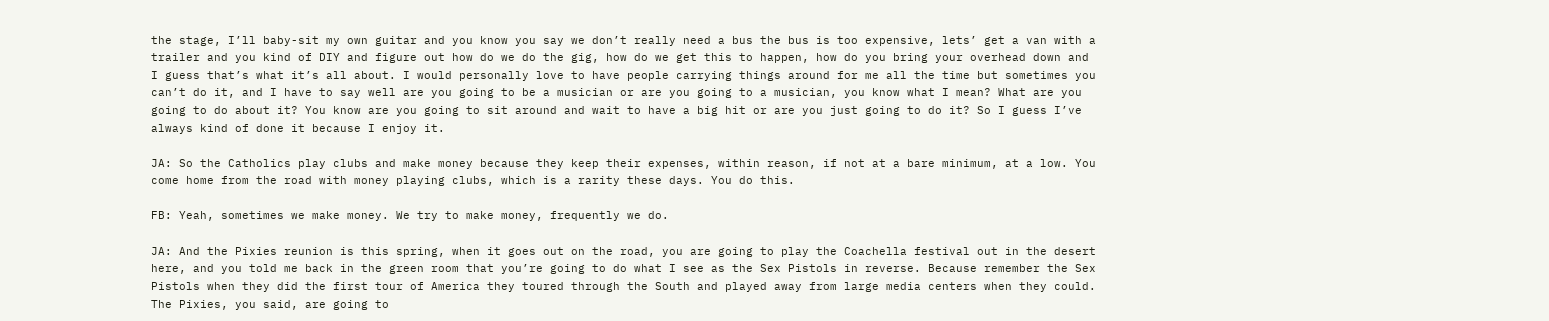the stage, I’ll baby-sit my own guitar and you know you say we don’t really need a bus the bus is too expensive, lets’ get a van with a trailer and you kind of DIY and figure out how do we do the gig, how do we get this to happen, how do you bring your overhead down and I guess that’s what it’s all about. I would personally love to have people carrying things around for me all the time but sometimes you can’t do it, and I have to say well are you going to be a musician or are you going to a musician, you know what I mean? What are you going to do about it? You know are you going to sit around and wait to have a big hit or are you just going to do it? So I guess I’ve always kind of done it because I enjoy it.

JA: So the Catholics play clubs and make money because they keep their expenses, within reason, if not at a bare minimum, at a low. You come home from the road with money playing clubs, which is a rarity these days. You do this.

FB: Yeah, sometimes we make money. We try to make money, frequently we do.

JA: And the Pixies reunion is this spring, when it goes out on the road, you are going to play the Coachella festival out in the desert here, and you told me back in the green room that you’re going to do what I see as the Sex Pistols in reverse. Because remember the Sex Pistols when they did the first tour of America they toured through the South and played away from large media centers when they could. The Pixies, you said, are going to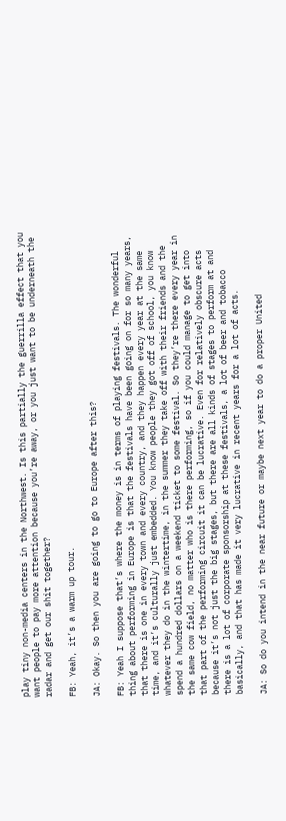play tiny non-media centers in the Northwest. Is this partially the guerrilla effect that you want people to pay more attention because you’re away, or you just want to be underneath the radar and get our shit together?

FB: Yeah, it’s a warm up tour.

JA: Okay. So then you are going to go to Europe after this?

FB: Yeah I suppose that’s where the money is in terms of playing festivals. The wonderful thing about performing in Europe is that the festivals have been going on for so many years, that there is one in every town and every country, and they happen every year at the same time, and it’s culturally just embedded. You know people they got off of school, you know whatever they do in the wintertime, in the summer they take off with their friends and the spend a hundred dollars on a weekend ticket to some festival. So they’re there every year in the same cow field, no matter who is there performing, so if you could manage to get into that part of the performing circuit it can be lucrative. Even for relatively obscure acts because it’s not just the big stages, but there are all kinds of stages to perform at and there is a lot of corporate sponsorship at these festivals, a lot of beer and tobacco basically, and that has made it very lucrative in recent years for a lot of acts.

JA: So do you intend in the near future or maybe next year to do a proper United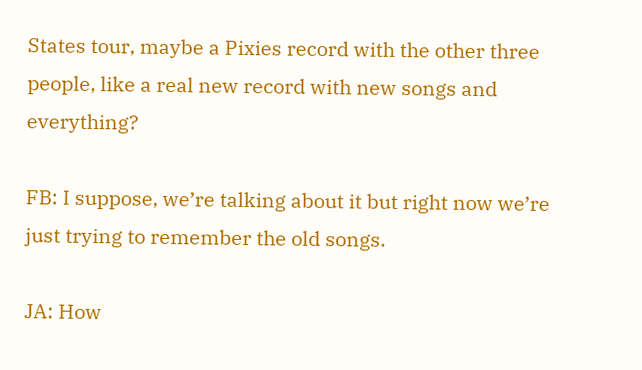States tour, maybe a Pixies record with the other three people, like a real new record with new songs and everything?

FB: I suppose, we’re talking about it but right now we’re just trying to remember the old songs.

JA: How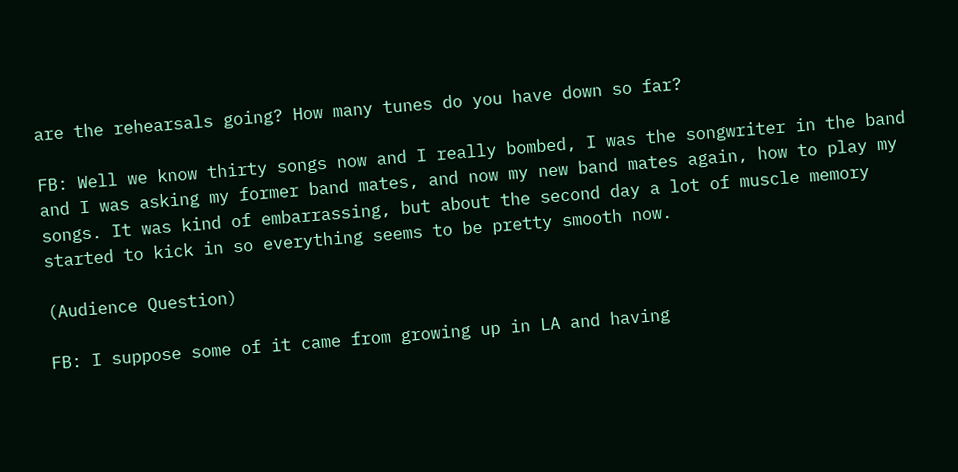are the rehearsals going? How many tunes do you have down so far?

FB: Well we know thirty songs now and I really bombed, I was the songwriter in the band and I was asking my former band mates, and now my new band mates again, how to play my songs. It was kind of embarrassing, but about the second day a lot of muscle memory started to kick in so everything seems to be pretty smooth now.

(Audience Question)

FB: I suppose some of it came from growing up in LA and having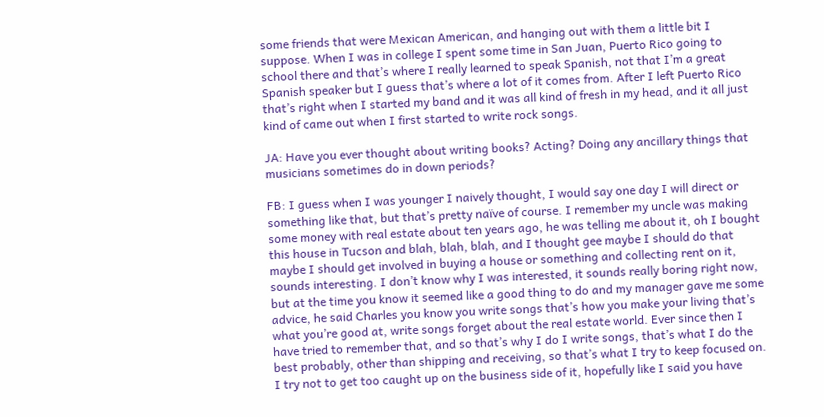some friends that were Mexican American, and hanging out with them a little bit I suppose. When I was in college I spent some time in San Juan, Puerto Rico going to school there and that’s where I really learned to speak Spanish, not that I’m a great Spanish speaker but I guess that’s where a lot of it comes from. After I left Puerto Rico that’s right when I started my band and it was all kind of fresh in my head, and it all just kind of came out when I first started to write rock songs.

JA: Have you ever thought about writing books? Acting? Doing any ancillary things that musicians sometimes do in down periods?

FB: I guess when I was younger I naively thought, I would say one day I will direct or something like that, but that’s pretty naïve of course. I remember my uncle was making some money with real estate about ten years ago, he was telling me about it, oh I bought this house in Tucson and blah, blah, blah, and I thought gee maybe I should do that maybe I should get involved in buying a house or something and collecting rent on it, sounds interesting. I don’t know why I was interested, it sounds really boring right now, but at the time you know it seemed like a good thing to do and my manager gave me some advice, he said Charles you know you write songs that’s how you make your living that’s what you’re good at, write songs forget about the real estate world. Ever since then I have tried to remember that, and so that’s why I do I write songs, that’s what I do the best probably, other than shipping and receiving, so that’s what I try to keep focused on. I try not to get too caught up on the business side of it, hopefully like I said you have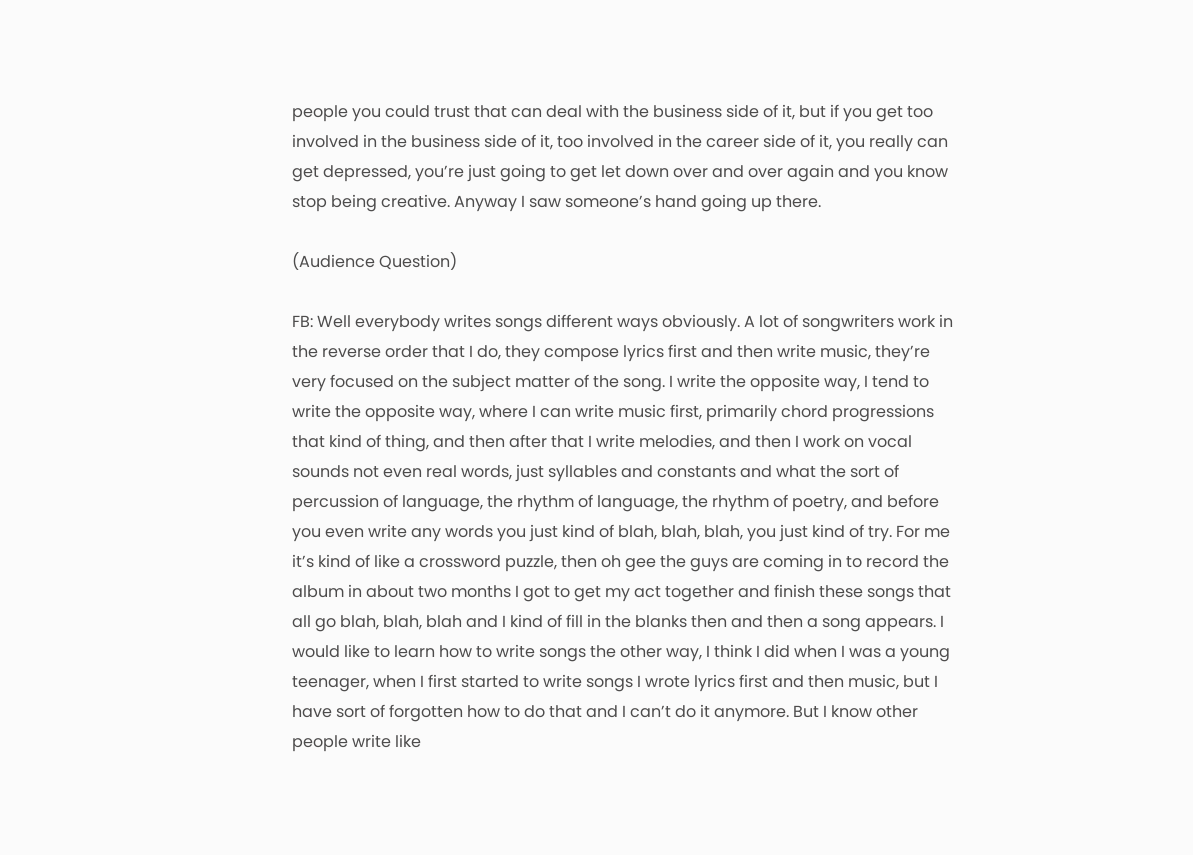people you could trust that can deal with the business side of it, but if you get too involved in the business side of it, too involved in the career side of it, you really can get depressed, you’re just going to get let down over and over again and you know stop being creative. Anyway I saw someone’s hand going up there.

(Audience Question)

FB: Well everybody writes songs different ways obviously. A lot of songwriters work in the reverse order that I do, they compose lyrics first and then write music, they’re very focused on the subject matter of the song. I write the opposite way, I tend to write the opposite way, where I can write music first, primarily chord progressions that kind of thing, and then after that I write melodies, and then I work on vocal sounds not even real words, just syllables and constants and what the sort of percussion of language, the rhythm of language, the rhythm of poetry, and before you even write any words you just kind of blah, blah, blah, you just kind of try. For me it’s kind of like a crossword puzzle, then oh gee the guys are coming in to record the album in about two months I got to get my act together and finish these songs that all go blah, blah, blah and I kind of fill in the blanks then and then a song appears. I would like to learn how to write songs the other way, I think I did when I was a young teenager, when I first started to write songs I wrote lyrics first and then music, but I have sort of forgotten how to do that and I can’t do it anymore. But I know other people write like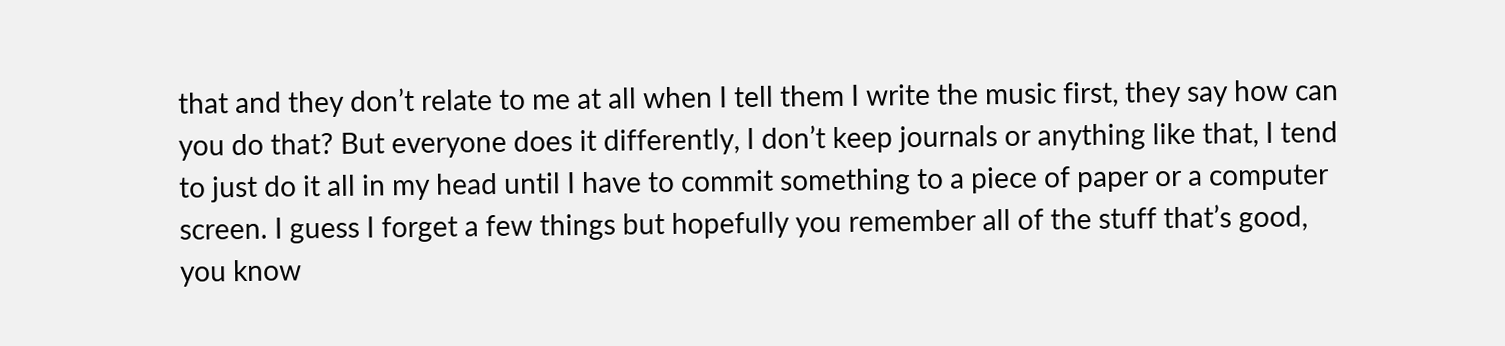that and they don’t relate to me at all when I tell them I write the music first, they say how can you do that? But everyone does it differently, I don’t keep journals or anything like that, I tend to just do it all in my head until I have to commit something to a piece of paper or a computer screen. I guess I forget a few things but hopefully you remember all of the stuff that’s good, you know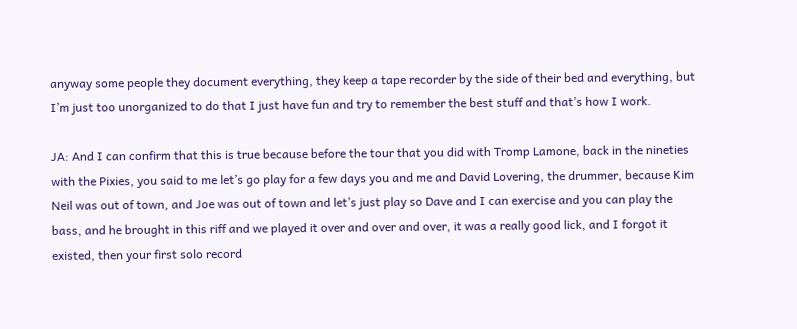anyway some people they document everything, they keep a tape recorder by the side of their bed and everything, but I’m just too unorganized to do that I just have fun and try to remember the best stuff and that’s how I work.

JA: And I can confirm that this is true because before the tour that you did with Tromp Lamone, back in the nineties with the Pixies, you said to me let’s go play for a few days you and me and David Lovering, the drummer, because Kim Neil was out of town, and Joe was out of town and let’s just play so Dave and I can exercise and you can play the bass, and he brought in this riff and we played it over and over and over, it was a really good lick, and I forgot it existed, then your first solo record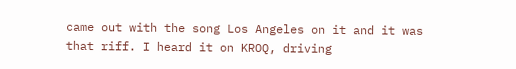came out with the song Los Angeles on it and it was that riff. I heard it on KROQ, driving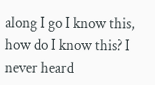along I go I know this, how do I know this? I never heard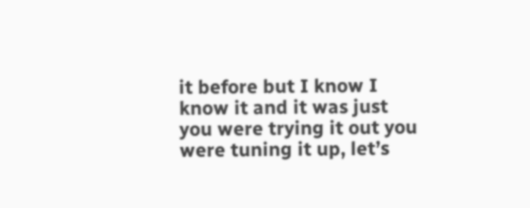it before but I know I know it and it was just you were trying it out you were tuning it up, let’s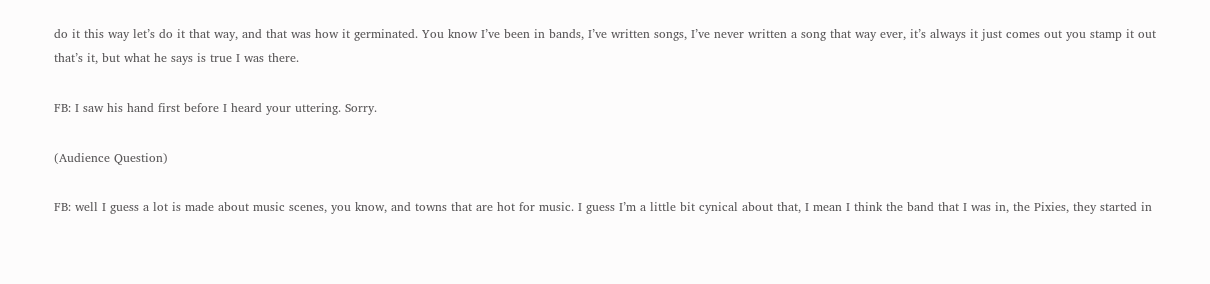do it this way let’s do it that way, and that was how it germinated. You know I’ve been in bands, I’ve written songs, I’ve never written a song that way ever, it’s always it just comes out you stamp it out that’s it, but what he says is true I was there.

FB: I saw his hand first before I heard your uttering. Sorry.

(Audience Question)

FB: well I guess a lot is made about music scenes, you know, and towns that are hot for music. I guess I’m a little bit cynical about that, I mean I think the band that I was in, the Pixies, they started in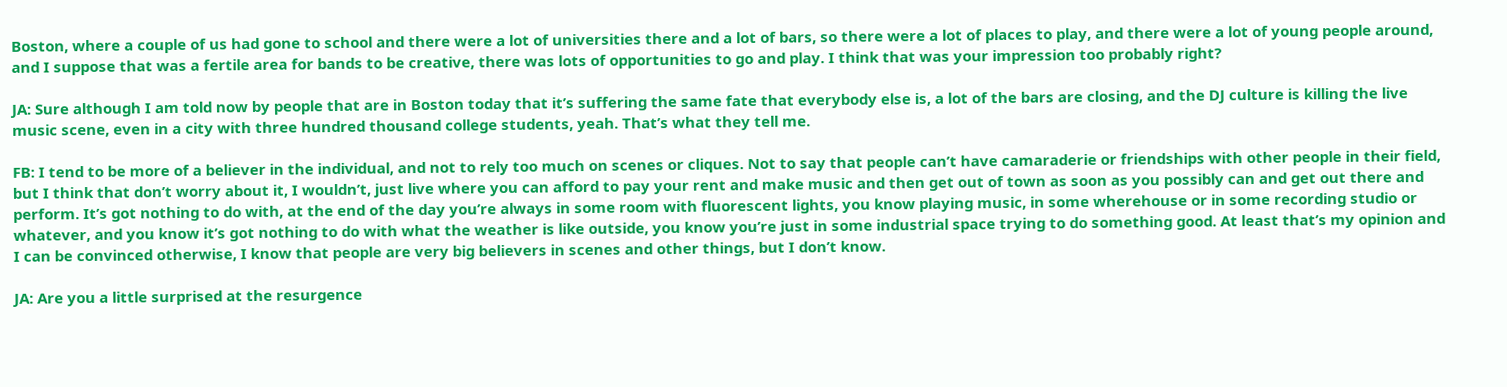Boston, where a couple of us had gone to school and there were a lot of universities there and a lot of bars, so there were a lot of places to play, and there were a lot of young people around, and I suppose that was a fertile area for bands to be creative, there was lots of opportunities to go and play. I think that was your impression too probably right?

JA: Sure although I am told now by people that are in Boston today that it’s suffering the same fate that everybody else is, a lot of the bars are closing, and the DJ culture is killing the live music scene, even in a city with three hundred thousand college students, yeah. That’s what they tell me.

FB: I tend to be more of a believer in the individual, and not to rely too much on scenes or cliques. Not to say that people can’t have camaraderie or friendships with other people in their field, but I think that don’t worry about it, I wouldn’t, just live where you can afford to pay your rent and make music and then get out of town as soon as you possibly can and get out there and perform. It’s got nothing to do with, at the end of the day you’re always in some room with fluorescent lights, you know playing music, in some wherehouse or in some recording studio or whatever, and you know it’s got nothing to do with what the weather is like outside, you know you’re just in some industrial space trying to do something good. At least that’s my opinion and I can be convinced otherwise, I know that people are very big believers in scenes and other things, but I don’t know.

JA: Are you a little surprised at the resurgence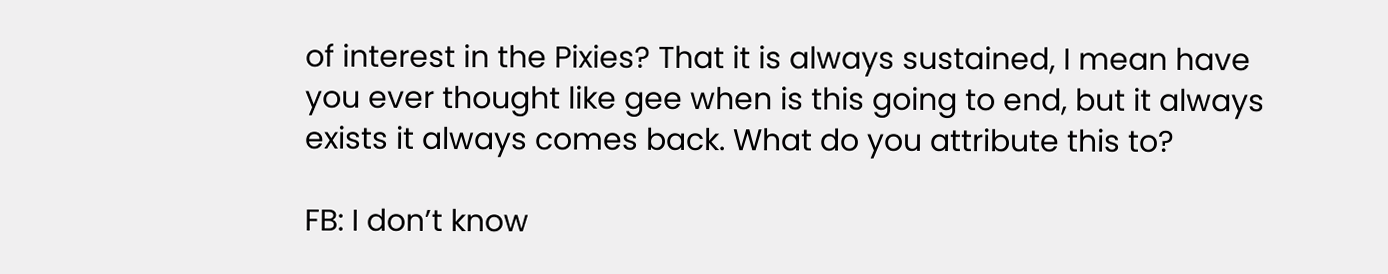of interest in the Pixies? That it is always sustained, I mean have you ever thought like gee when is this going to end, but it always exists it always comes back. What do you attribute this to?

FB: I don’t know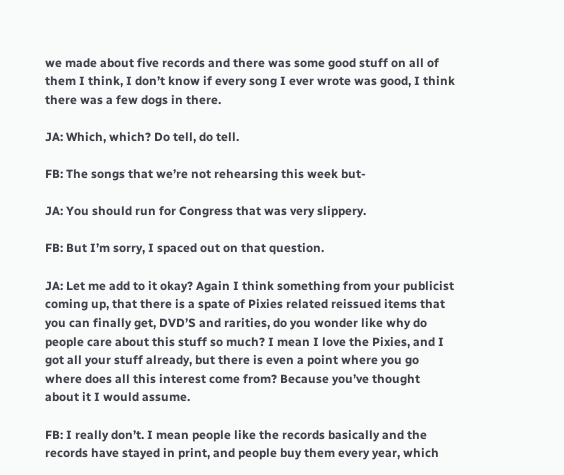we made about five records and there was some good stuff on all of them I think, I don’t know if every song I ever wrote was good, I think there was a few dogs in there.

JA: Which, which? Do tell, do tell.

FB: The songs that we’re not rehearsing this week but-

JA: You should run for Congress that was very slippery.

FB: But I’m sorry, I spaced out on that question.

JA: Let me add to it okay? Again I think something from your publicist coming up, that there is a spate of Pixies related reissued items that you can finally get, DVD’S and rarities, do you wonder like why do people care about this stuff so much? I mean I love the Pixies, and I got all your stuff already, but there is even a point where you go where does all this interest come from? Because you’ve thought about it I would assume.

FB: I really don’t. I mean people like the records basically and the records have stayed in print, and people buy them every year, which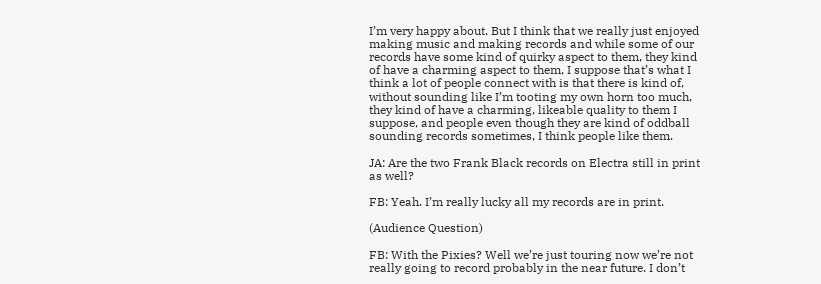I’m very happy about. But I think that we really just enjoyed making music and making records and while some of our records have some kind of quirky aspect to them, they kind of have a charming aspect to them, I suppose that’s what I think a lot of people connect with is that there is kind of, without sounding like I’m tooting my own horn too much, they kind of have a charming, likeable quality to them I suppose, and people even though they are kind of oddball sounding records sometimes, I think people like them.

JA: Are the two Frank Black records on Electra still in print as well?

FB: Yeah. I’m really lucky all my records are in print.

(Audience Question)

FB: With the Pixies? Well we’re just touring now we’re not really going to record probably in the near future. I don’t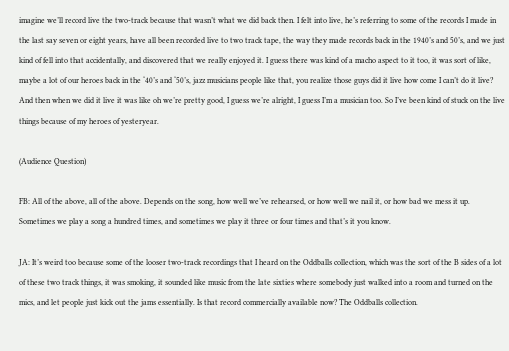imagine we’ll record live the two-track because that wasn’t what we did back then. I felt into live, he’s referring to some of the records I made in the last say seven or eight years, have all been recorded live to two track tape, the way they made records back in the 1940’s and 50’s, and we just kind of fell into that accidentally, and discovered that we really enjoyed it. I guess there was kind of a macho aspect to it too, it was sort of like, maybe a lot of our heroes back in the ‘40’s and ‘50’s, jazz musicians people like that, you realize those guys did it live how come I can’t do it live? And then when we did it live it was like oh we’re pretty good, I guess we’re alright, I guess I’m a musician too. So I’ve been kind of stuck on the live things because of my heroes of yesteryear.

(Audience Question)

FB: All of the above, all of the above. Depends on the song, how well we’ve rehearsed, or how well we nail it, or how bad we mess it up. Sometimes we play a song a hundred times, and sometimes we play it three or four times and that’s it you know.

JA: It’s weird too because some of the looser two-track recordings that I heard on the Oddballs collection, which was the sort of the B sides of a lot of these two track things, it was smoking, it sounded like music from the late sixties where somebody just walked into a room and turned on the mics, and let people just kick out the jams essentially. Is that record commercially available now? The Oddballs collection.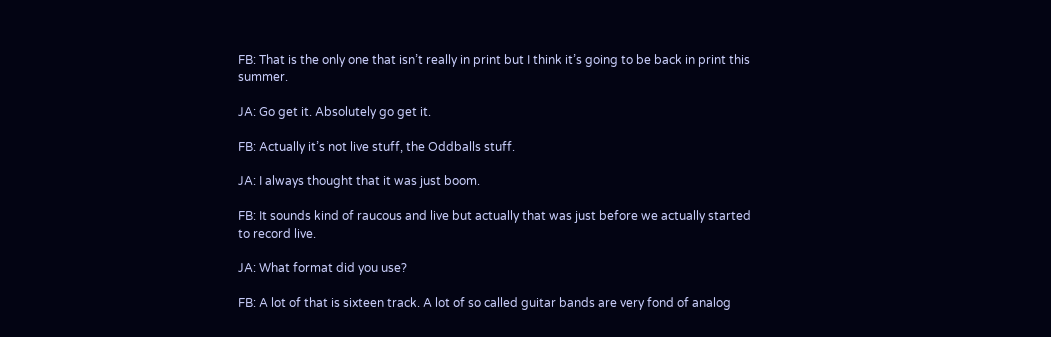FB: That is the only one that isn’t really in print but I think it’s going to be back in print this summer.

JA: Go get it. Absolutely go get it.

FB: Actually it’s not live stuff, the Oddballs stuff.

JA: I always thought that it was just boom.

FB: It sounds kind of raucous and live but actually that was just before we actually started to record live.

JA: What format did you use?

FB: A lot of that is sixteen track. A lot of so called guitar bands are very fond of analog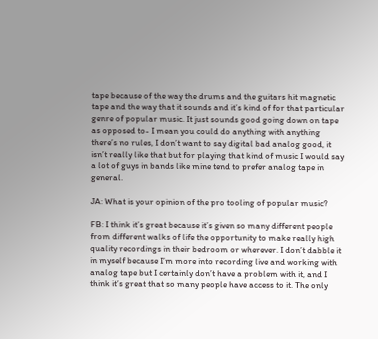tape because of the way the drums and the guitars hit magnetic tape and the way that it sounds and it’s kind of for that particular genre of popular music. It just sounds good going down on tape as opposed to- I mean you could do anything with anything there’s no rules, I don’t want to say digital bad analog good, it isn’t really like that but for playing that kind of music I would say a lot of guys in bands like mine tend to prefer analog tape in general.

JA: What is your opinion of the pro tooling of popular music?

FB: I think it’s great because it’s given so many different people from different walks of life the opportunity to make really high quality recordings in their bedroom or wherever. I don’t dabble it in myself because I’m more into recording live and working with analog tape but I certainly don’t have a problem with it, and I think it’s great that so many people have access to it. The only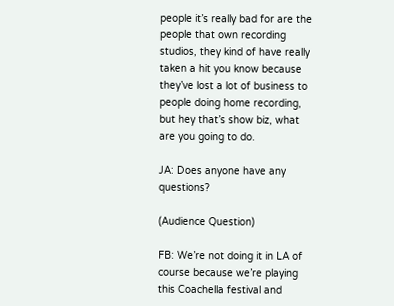people it’s really bad for are the people that own recording studios, they kind of have really taken a hit you know because they’ve lost a lot of business to people doing home recording, but hey that’s show biz, what are you going to do.

JA: Does anyone have any questions?

(Audience Question)

FB: We’re not doing it in LA of course because we’re playing this Coachella festival and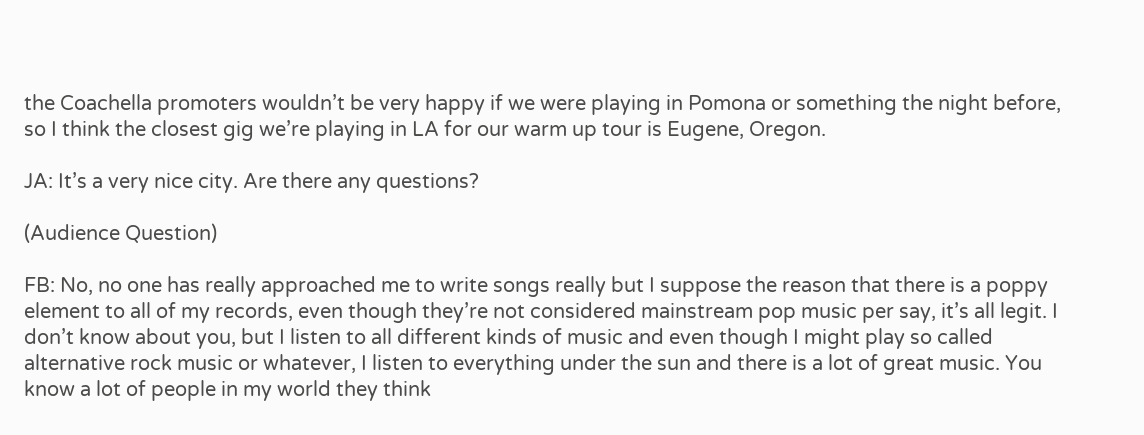the Coachella promoters wouldn’t be very happy if we were playing in Pomona or something the night before, so I think the closest gig we’re playing in LA for our warm up tour is Eugene, Oregon.

JA: It’s a very nice city. Are there any questions?

(Audience Question)

FB: No, no one has really approached me to write songs really but I suppose the reason that there is a poppy element to all of my records, even though they’re not considered mainstream pop music per say, it’s all legit. I don’t know about you, but I listen to all different kinds of music and even though I might play so called alternative rock music or whatever, I listen to everything under the sun and there is a lot of great music. You know a lot of people in my world they think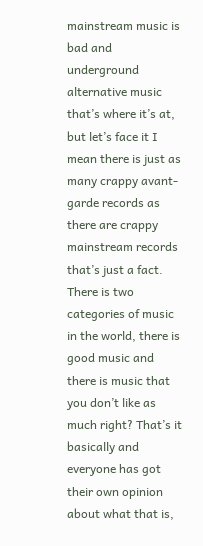mainstream music is bad and underground alternative music that’s where it’s at, but let’s face it I mean there is just as many crappy avant-garde records as there are crappy mainstream records that’s just a fact. There is two categories of music in the world, there is good music and there is music that you don’t like as much right? That’s it basically and everyone has got their own opinion about what that is,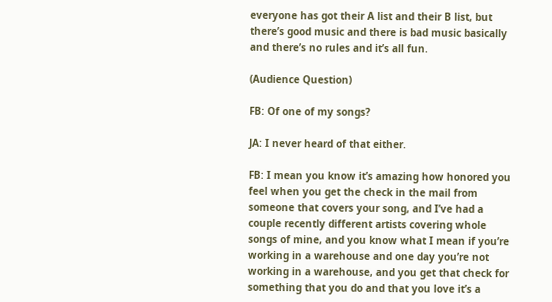everyone has got their A list and their B list, but there’s good music and there is bad music basically and there’s no rules and it’s all fun.

(Audience Question)

FB: Of one of my songs?

JA: I never heard of that either.

FB: I mean you know it’s amazing how honored you feel when you get the check in the mail from someone that covers your song, and I’ve had a couple recently different artists covering whole songs of mine, and you know what I mean if you’re working in a warehouse and one day you’re not working in a warehouse, and you get that check for something that you do and that you love it’s a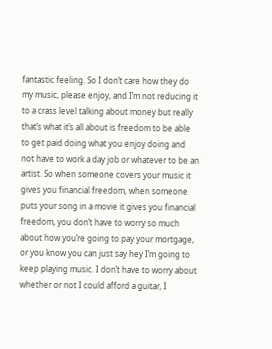fantastic feeling. So I don’t care how they do my music, please enjoy, and I’m not reducing it to a crass level talking about money but really that’s what it’s all about is freedom to be able to get paid doing what you enjoy doing and not have to work a day job or whatever to be an artist. So when someone covers your music it gives you financial freedom, when someone puts your song in a movie it gives you financial freedom, you don’t have to worry so much about how you’re going to pay your mortgage, or you know you can just say hey I’m going to keep playing music. I don’t have to worry about whether or not I could afford a guitar, I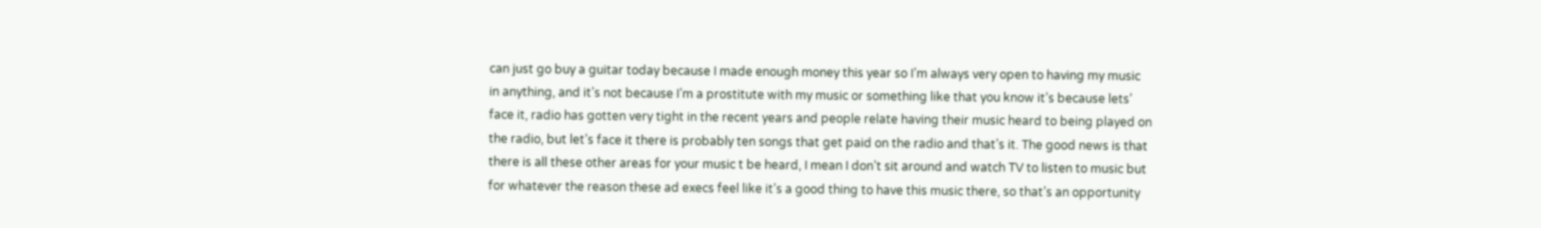can just go buy a guitar today because I made enough money this year so I’m always very open to having my music in anything, and it’s not because I’m a prostitute with my music or something like that you know it’s because lets’ face it, radio has gotten very tight in the recent years and people relate having their music heard to being played on the radio, but let’s face it there is probably ten songs that get paid on the radio and that’s it. The good news is that there is all these other areas for your music t be heard, I mean I don’t sit around and watch TV to listen to music but for whatever the reason these ad execs feel like it’s a good thing to have this music there, so that’s an opportunity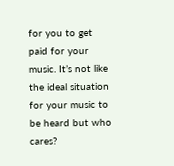for you to get paid for your music. It’s not like the ideal situation for your music to be heard but who cares?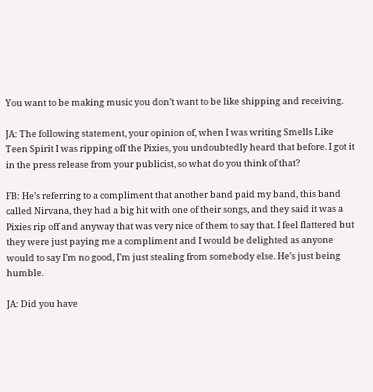You want to be making music you don’t want to be like shipping and receiving.

JA: The following statement, your opinion of, when I was writing Smells Like Teen Spirit I was ripping off the Pixies, you undoubtedly heard that before. I got it in the press release from your publicist, so what do you think of that?

FB: He’s referring to a compliment that another band paid my band, this band called Nirvana, they had a big hit with one of their songs, and they said it was a Pixies rip off and anyway that was very nice of them to say that. I feel flattered but they were just paying me a compliment and I would be delighted as anyone would to say I’m no good, I’m just stealing from somebody else. He’s just being humble.

JA: Did you have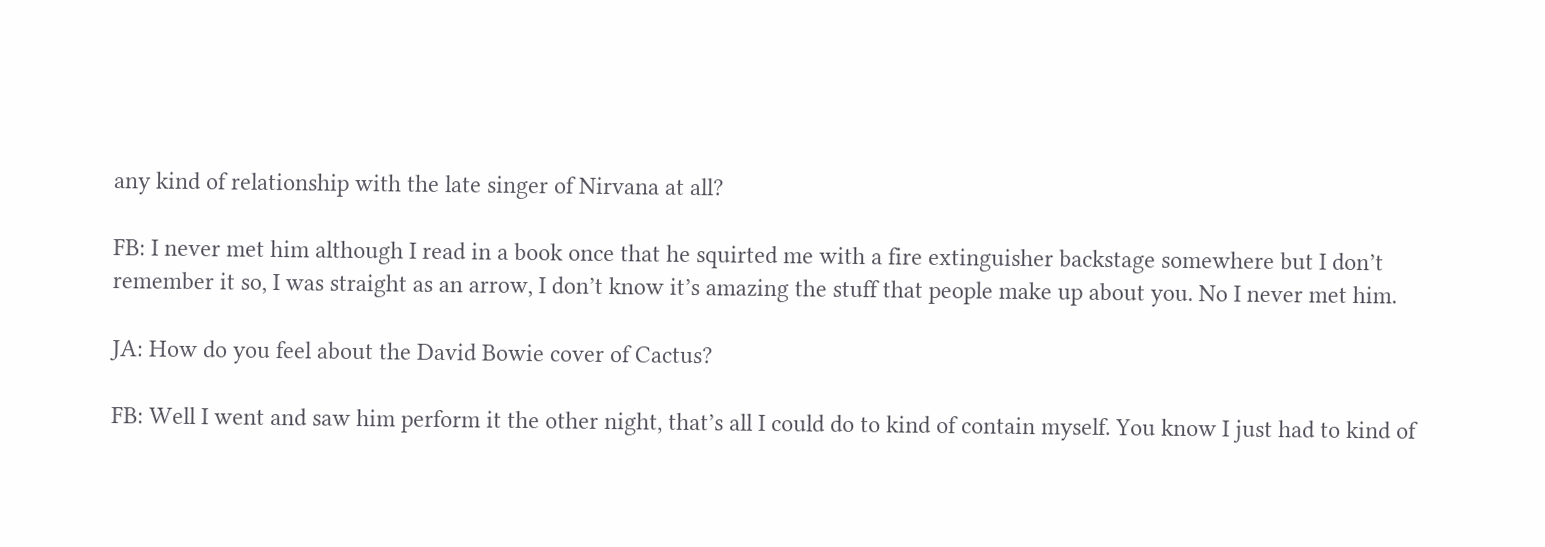any kind of relationship with the late singer of Nirvana at all?

FB: I never met him although I read in a book once that he squirted me with a fire extinguisher backstage somewhere but I don’t remember it so, I was straight as an arrow, I don’t know it’s amazing the stuff that people make up about you. No I never met him.

JA: How do you feel about the David Bowie cover of Cactus?

FB: Well I went and saw him perform it the other night, that’s all I could do to kind of contain myself. You know I just had to kind of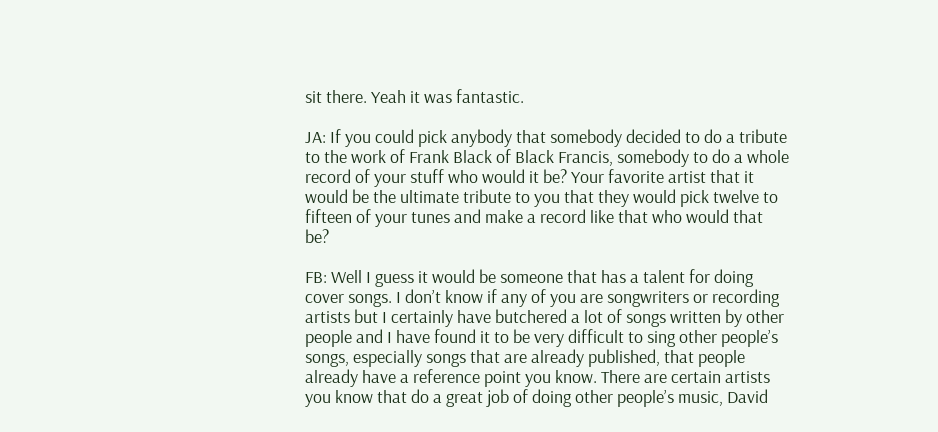sit there. Yeah it was fantastic.

JA: If you could pick anybody that somebody decided to do a tribute to the work of Frank Black of Black Francis, somebody to do a whole record of your stuff who would it be? Your favorite artist that it would be the ultimate tribute to you that they would pick twelve to fifteen of your tunes and make a record like that who would that be?

FB: Well I guess it would be someone that has a talent for doing cover songs. I don’t know if any of you are songwriters or recording artists but I certainly have butchered a lot of songs written by other people and I have found it to be very difficult to sing other people’s songs, especially songs that are already published, that people already have a reference point you know. There are certain artists you know that do a great job of doing other people’s music, David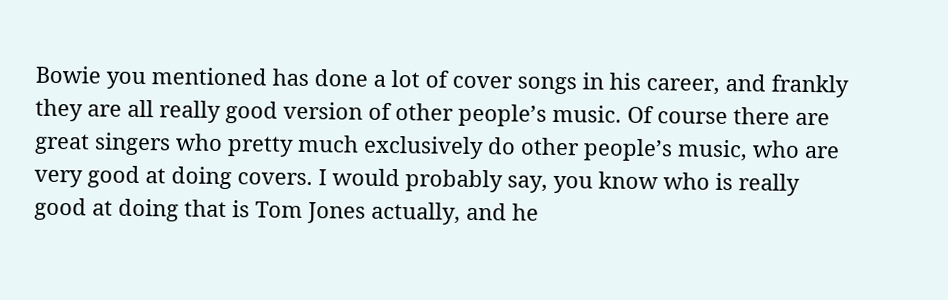Bowie you mentioned has done a lot of cover songs in his career, and frankly they are all really good version of other people’s music. Of course there are great singers who pretty much exclusively do other people’s music, who are very good at doing covers. I would probably say, you know who is really good at doing that is Tom Jones actually, and he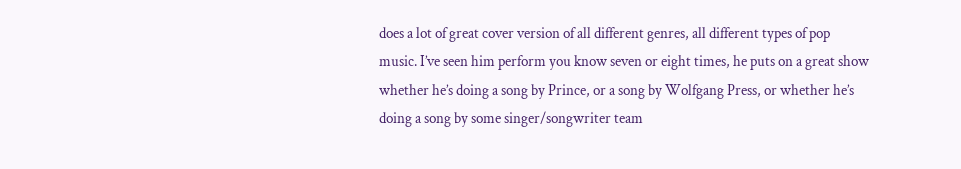does a lot of great cover version of all different genres, all different types of pop music. I’ve seen him perform you know seven or eight times, he puts on a great show whether he’s doing a song by Prince, or a song by Wolfgang Press, or whether he’s doing a song by some singer/songwriter team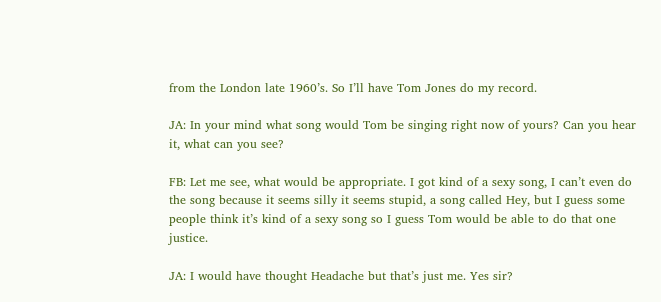from the London late 1960’s. So I’ll have Tom Jones do my record.

JA: In your mind what song would Tom be singing right now of yours? Can you hear it, what can you see?

FB: Let me see, what would be appropriate. I got kind of a sexy song, I can’t even do the song because it seems silly it seems stupid, a song called Hey, but I guess some people think it’s kind of a sexy song so I guess Tom would be able to do that one justice.

JA: I would have thought Headache but that’s just me. Yes sir?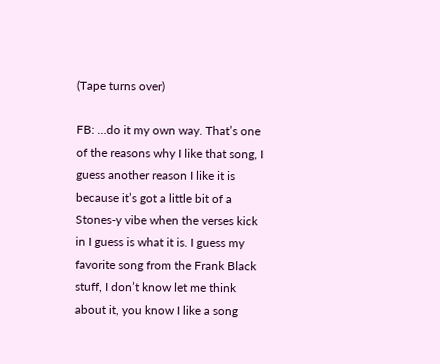(Tape turns over)

FB: …do it my own way. That’s one of the reasons why I like that song, I guess another reason I like it is because it’s got a little bit of a Stones-y vibe when the verses kick in I guess is what it is. I guess my favorite song from the Frank Black stuff, I don’t know let me think about it, you know I like a song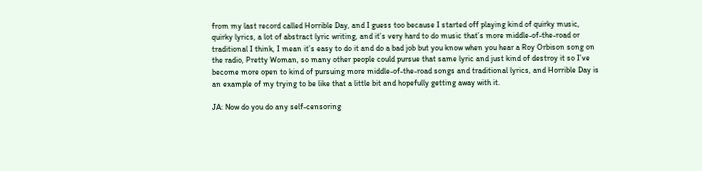from my last record called Horrible Day, and I guess too because I started off playing kind of quirky music, quirky lyrics, a lot of abstract lyric writing, and it’s very hard to do music that’s more middle-of-the-road or traditional I think, I mean it’s easy to do it and do a bad job but you know when you hear a Roy Orbison song on the radio, Pretty Woman, so many other people could pursue that same lyric and just kind of destroy it so I’ve become more open to kind of pursuing more middle-of-the-road songs and traditional lyrics, and Horrible Day is an example of my trying to be like that a little bit and hopefully getting away with it.

JA: Now do you do any self-censoring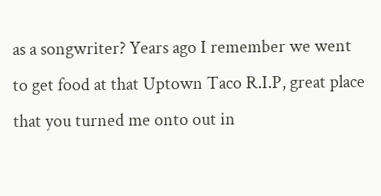as a songwriter? Years ago I remember we went to get food at that Uptown Taco R.I.P, great place that you turned me onto out in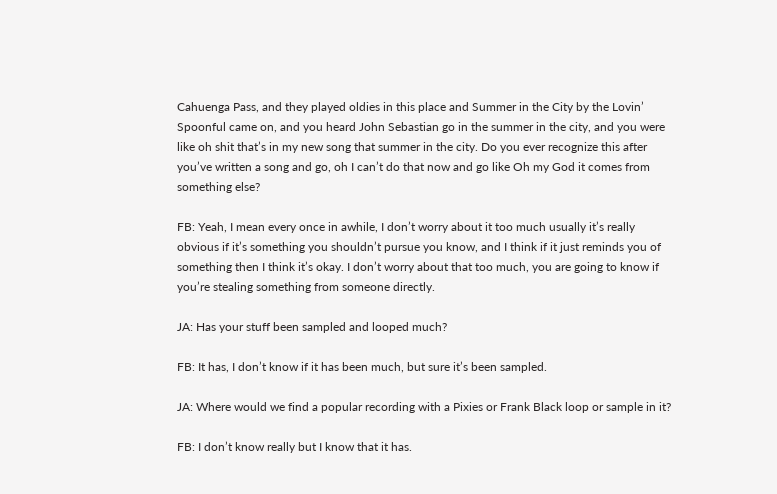Cahuenga Pass, and they played oldies in this place and Summer in the City by the Lovin’ Spoonful came on, and you heard John Sebastian go in the summer in the city, and you were like oh shit that’s in my new song that summer in the city. Do you ever recognize this after you’ve written a song and go, oh I can’t do that now and go like Oh my God it comes from something else?

FB: Yeah, I mean every once in awhile, I don’t worry about it too much usually it’s really obvious if it’s something you shouldn’t pursue you know, and I think if it just reminds you of something then I think it’s okay. I don’t worry about that too much, you are going to know if you’re stealing something from someone directly.

JA: Has your stuff been sampled and looped much?

FB: It has, I don’t know if it has been much, but sure it’s been sampled.

JA: Where would we find a popular recording with a Pixies or Frank Black loop or sample in it?

FB: I don’t know really but I know that it has.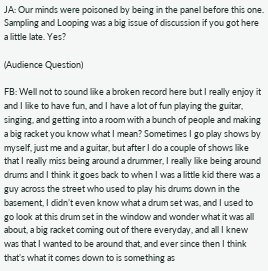JA: Our minds were poisoned by being in the panel before this one. Sampling and Looping was a big issue of discussion if you got here a little late. Yes?

(Audience Question)

FB: Well not to sound like a broken record here but I really enjoy it and I like to have fun, and I have a lot of fun playing the guitar, singing, and getting into a room with a bunch of people and making a big racket you know what I mean? Sometimes I go play shows by myself, just me and a guitar, but after I do a couple of shows like that I really miss being around a drummer, I really like being around drums and I think it goes back to when I was a little kid there was a guy across the street who used to play his drums down in the basement, I didn’t even know what a drum set was, and I used to go look at this drum set in the window and wonder what it was all about, a big racket coming out of there everyday, and all I knew was that I wanted to be around that, and ever since then I think that’s what it comes down to is something as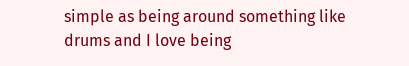simple as being around something like drums and I love being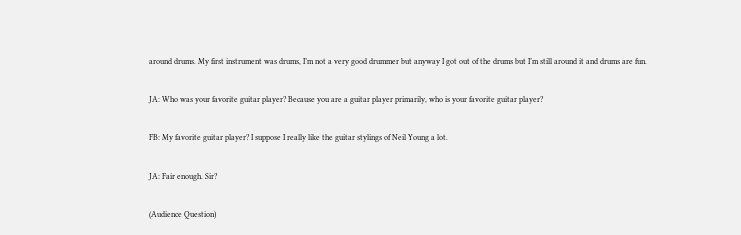around drums. My first instrument was drums, I’m not a very good drummer but anyway I got out of the drums but I’m still around it and drums are fun.

JA: Who was your favorite guitar player? Because you are a guitar player primarily, who is your favorite guitar player?

FB: My favorite guitar player? I suppose I really like the guitar stylings of Neil Young a lot.

JA: Fair enough. Sir?

(Audience Question)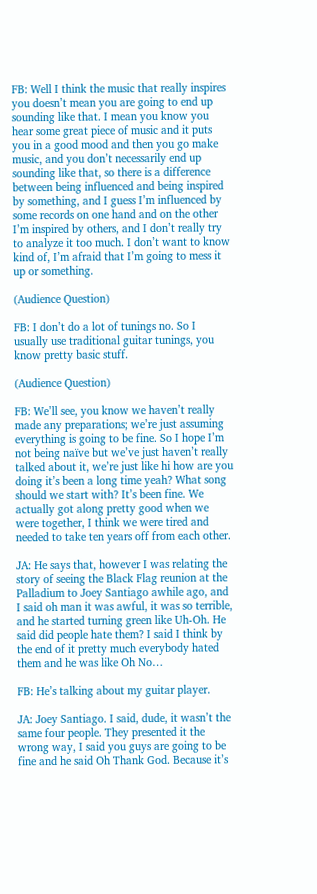FB: Well I think the music that really inspires you doesn’t mean you are going to end up sounding like that. I mean you know you hear some great piece of music and it puts you in a good mood and then you go make music, and you don’t necessarily end up sounding like that, so there is a difference between being influenced and being inspired by something, and I guess I’m influenced by some records on one hand and on the other I’m inspired by others, and I don’t really try to analyze it too much. I don’t want to know kind of, I’m afraid that I’m going to mess it up or something.

(Audience Question)

FB: I don’t do a lot of tunings no. So I usually use traditional guitar tunings, you know pretty basic stuff.

(Audience Question)

FB: We’ll see, you know we haven’t really made any preparations; we’re just assuming everything is going to be fine. So I hope I’m not being naïve but we’ve just haven’t really talked about it, we’re just like hi how are you doing it’s been a long time yeah? What song should we start with? It’s been fine. We actually got along pretty good when we were together, I think we were tired and needed to take ten years off from each other.

JA: He says that, however I was relating the story of seeing the Black Flag reunion at the Palladium to Joey Santiago awhile ago, and I said oh man it was awful, it was so terrible, and he started turning green like Uh-Oh. He said did people hate them? I said I think by the end of it pretty much everybody hated them and he was like Oh No…

FB: He’s talking about my guitar player.

JA: Joey Santiago. I said, dude, it wasn’t the same four people. They presented it the wrong way, I said you guys are going to be fine and he said Oh Thank God. Because it’s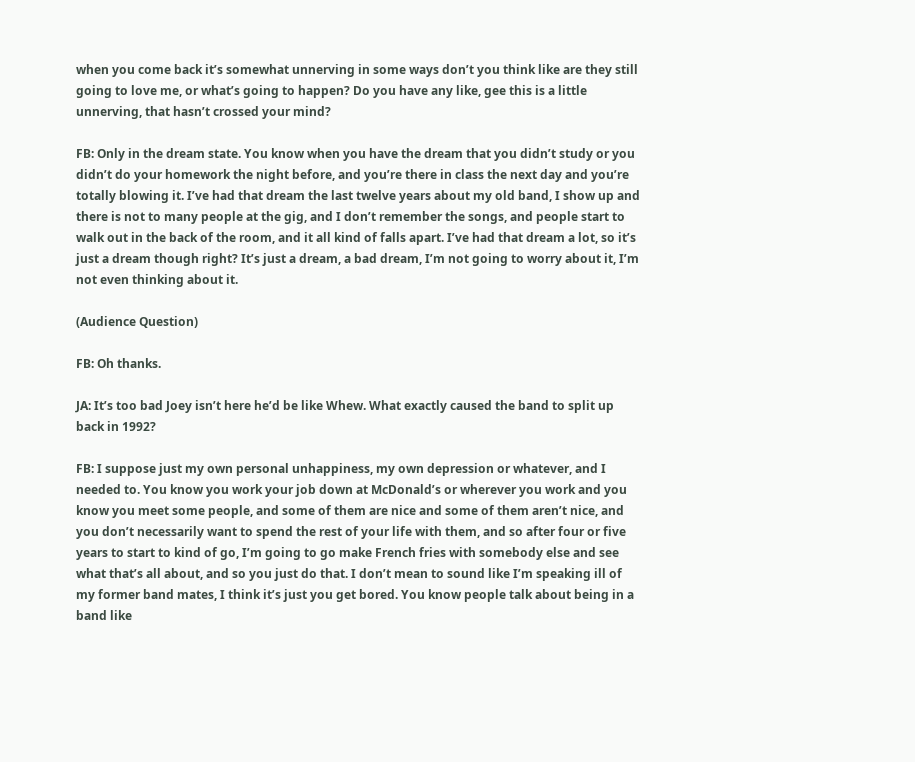when you come back it’s somewhat unnerving in some ways don’t you think like are they still going to love me, or what’s going to happen? Do you have any like, gee this is a little unnerving, that hasn’t crossed your mind?

FB: Only in the dream state. You know when you have the dream that you didn’t study or you didn’t do your homework the night before, and you’re there in class the next day and you’re totally blowing it. I’ve had that dream the last twelve years about my old band, I show up and there is not to many people at the gig, and I don’t remember the songs, and people start to walk out in the back of the room, and it all kind of falls apart. I’ve had that dream a lot, so it’s just a dream though right? It’s just a dream, a bad dream, I’m not going to worry about it, I’m not even thinking about it.

(Audience Question)

FB: Oh thanks.

JA: It’s too bad Joey isn’t here he’d be like Whew. What exactly caused the band to split up back in 1992?

FB: I suppose just my own personal unhappiness, my own depression or whatever, and I needed to. You know you work your job down at McDonald’s or wherever you work and you know you meet some people, and some of them are nice and some of them aren’t nice, and you don’t necessarily want to spend the rest of your life with them, and so after four or five years to start to kind of go, I’m going to go make French fries with somebody else and see what that’s all about, and so you just do that. I don’t mean to sound like I’m speaking ill of my former band mates, I think it’s just you get bored. You know people talk about being in a band like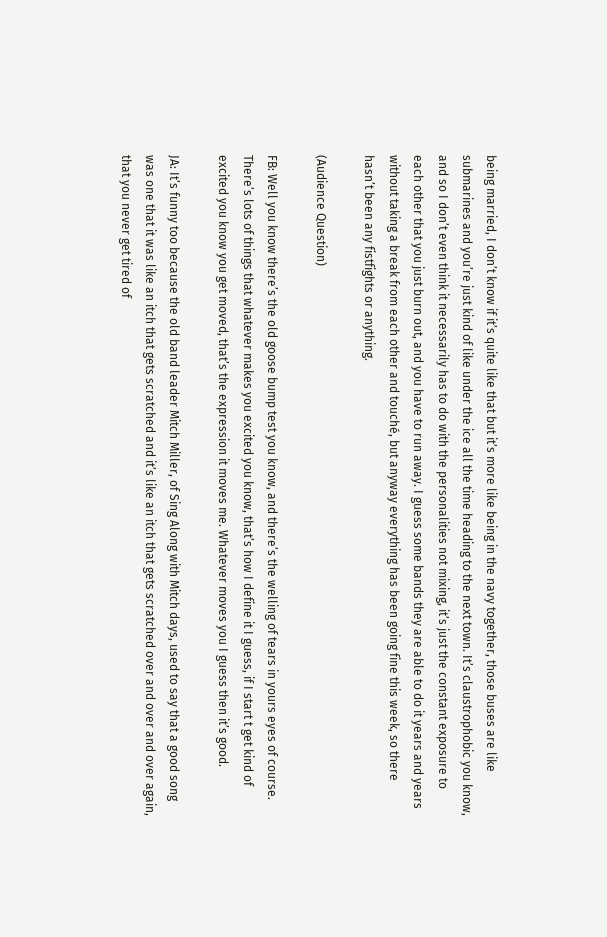being married, I don’t know if it’s quite like that but it’s more like being in the navy together, those buses are like submarines and you’re just kind of like under the ice all the time heading to the next town. It’s claustrophobic you know, and so I don’t even think it necessarily has to do with the personalities not mixing, it’s just the constant exposure to each other that you just burn out, and you have to run away. I guess some bands they are able to do it years and years without taking a break from each other and touché, but anyway everything has been going fine this week, so there hasn’t been any fistfights or anything.

(Audience Question)

FB: Well you know there’s the old goose bump test you know, and there’s the welling of tears in yours eyes of course. There’s lots of things that whatever makes you excited you know, that’s how I define it I guess, if I start t get kind of excited you know you get moved, that’s the expression it moves me. Whatever moves you I guess then it’s good.

JA: It’s funny too because the old band leader Mitch Miller, of Sing Along with Mitch days, used to say that a good song was one that it was like an itch that gets scratched and it’s like an itch that gets scratched over and over and over again, that you never get tired of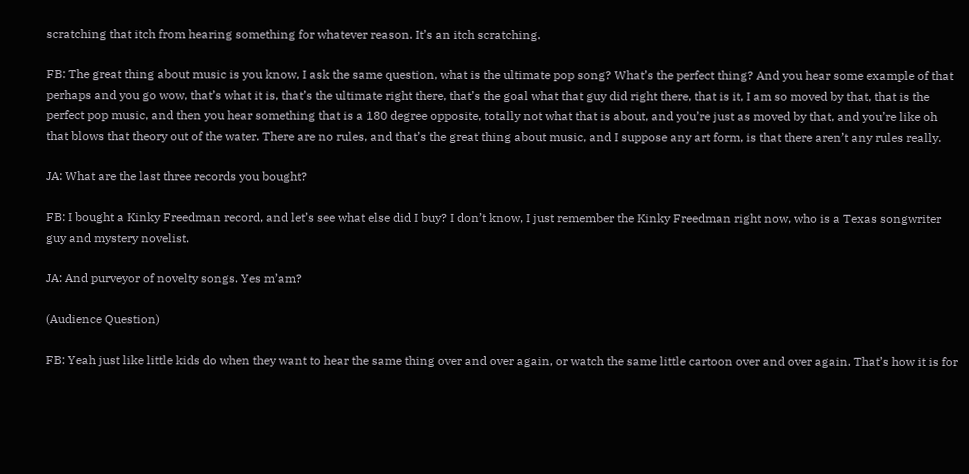scratching that itch from hearing something for whatever reason. It’s an itch scratching.

FB: The great thing about music is you know, I ask the same question, what is the ultimate pop song? What’s the perfect thing? And you hear some example of that perhaps and you go wow, that’s what it is, that’s the ultimate right there, that’s the goal what that guy did right there, that is it, I am so moved by that, that is the perfect pop music, and then you hear something that is a 180 degree opposite, totally not what that is about, and you’re just as moved by that, and you’re like oh that blows that theory out of the water. There are no rules, and that’s the great thing about music, and I suppose any art form, is that there aren’t any rules really.

JA: What are the last three records you bought?

FB: I bought a Kinky Freedman record, and let’s see what else did I buy? I don’t know, I just remember the Kinky Freedman right now, who is a Texas songwriter guy and mystery novelist.

JA: And purveyor of novelty songs. Yes m’am?

(Audience Question)

FB: Yeah just like little kids do when they want to hear the same thing over and over again, or watch the same little cartoon over and over again. That’s how it is for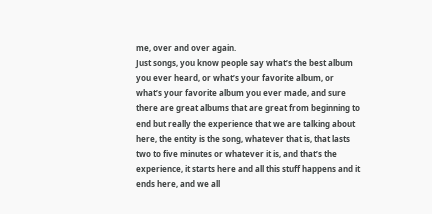me, over and over again.
Just songs, you know people say what’s the best album you ever heard, or what’s your favorite album, or what’s your favorite album you ever made, and sure there are great albums that are great from beginning to end but really the experience that we are talking about here, the entity is the song, whatever that is, that lasts two to five minutes or whatever it is, and that’s the experience, it starts here and all this stuff happens and it ends here, and we all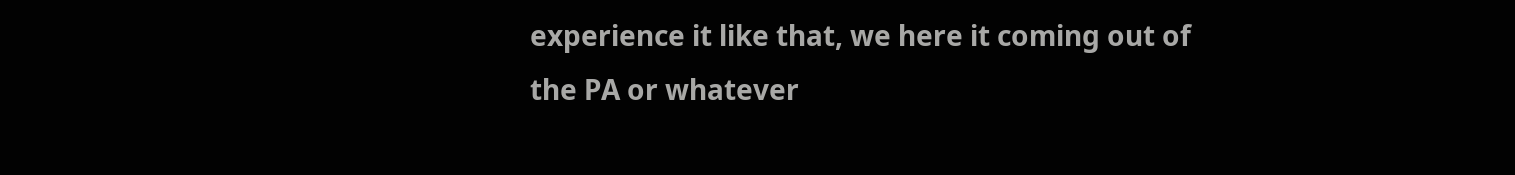experience it like that, we here it coming out of the PA or whatever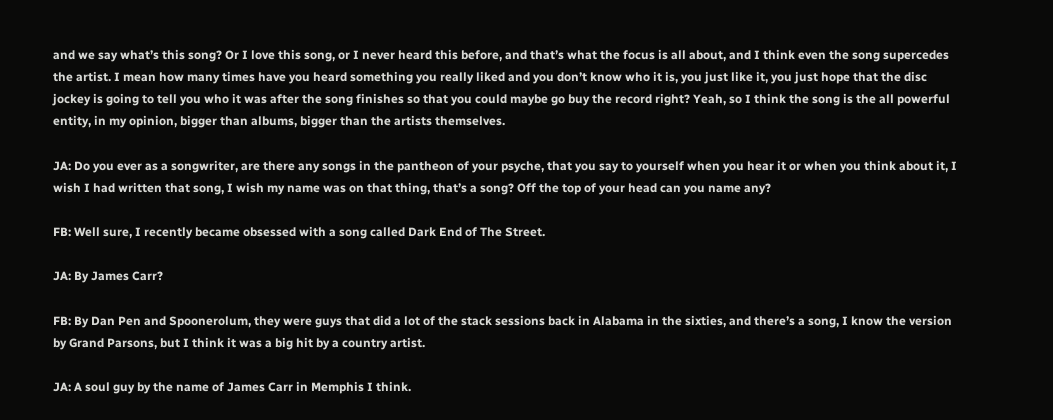and we say what’s this song? Or I love this song, or I never heard this before, and that’s what the focus is all about, and I think even the song supercedes the artist. I mean how many times have you heard something you really liked and you don’t know who it is, you just like it, you just hope that the disc jockey is going to tell you who it was after the song finishes so that you could maybe go buy the record right? Yeah, so I think the song is the all powerful entity, in my opinion, bigger than albums, bigger than the artists themselves.

JA: Do you ever as a songwriter, are there any songs in the pantheon of your psyche, that you say to yourself when you hear it or when you think about it, I wish I had written that song, I wish my name was on that thing, that’s a song? Off the top of your head can you name any?

FB: Well sure, I recently became obsessed with a song called Dark End of The Street.

JA: By James Carr?

FB: By Dan Pen and Spoonerolum, they were guys that did a lot of the stack sessions back in Alabama in the sixties, and there’s a song, I know the version by Grand Parsons, but I think it was a big hit by a country artist.

JA: A soul guy by the name of James Carr in Memphis I think.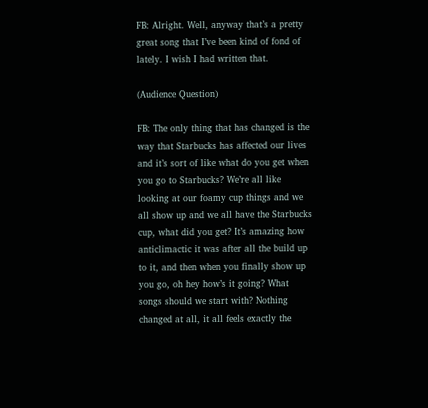FB: Alright. Well, anyway that’s a pretty great song that I’ve been kind of fond of lately. I wish I had written that.

(Audience Question)

FB: The only thing that has changed is the way that Starbucks has affected our lives and it’s sort of like what do you get when you go to Starbucks? We’re all like looking at our foamy cup things and we all show up and we all have the Starbucks cup, what did you get? It’s amazing how anticlimactic it was after all the build up to it, and then when you finally show up you go, oh hey how’s it going? What songs should we start with? Nothing changed at all, it all feels exactly the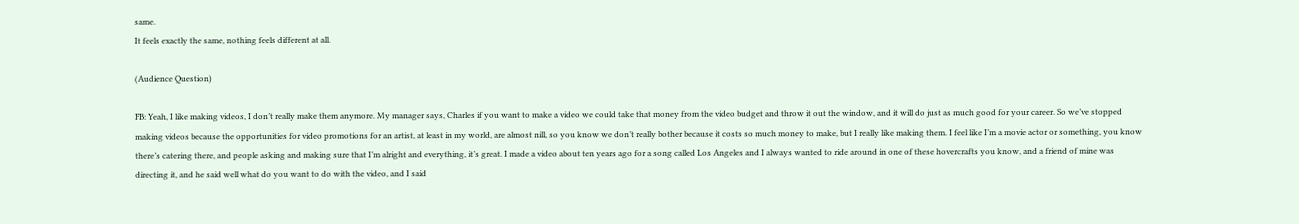same.
It feels exactly the same, nothing feels different at all.

(Audience Question)

FB: Yeah, I like making videos, I don’t really make them anymore. My manager says, Charles if you want to make a video we could take that money from the video budget and throw it out the window, and it will do just as much good for your career. So we’ve stopped making videos because the opportunities for video promotions for an artist, at least in my world, are almost nill, so you know we don’t really bother because it costs so much money to make, but I really like making them. I feel like I’m a movie actor or something, you know there’s catering there, and people asking and making sure that I’m alright and everything, it’s great. I made a video about ten years ago for a song called Los Angeles and I always wanted to ride around in one of these hovercrafts you know, and a friend of mine was directing it, and he said well what do you want to do with the video, and I said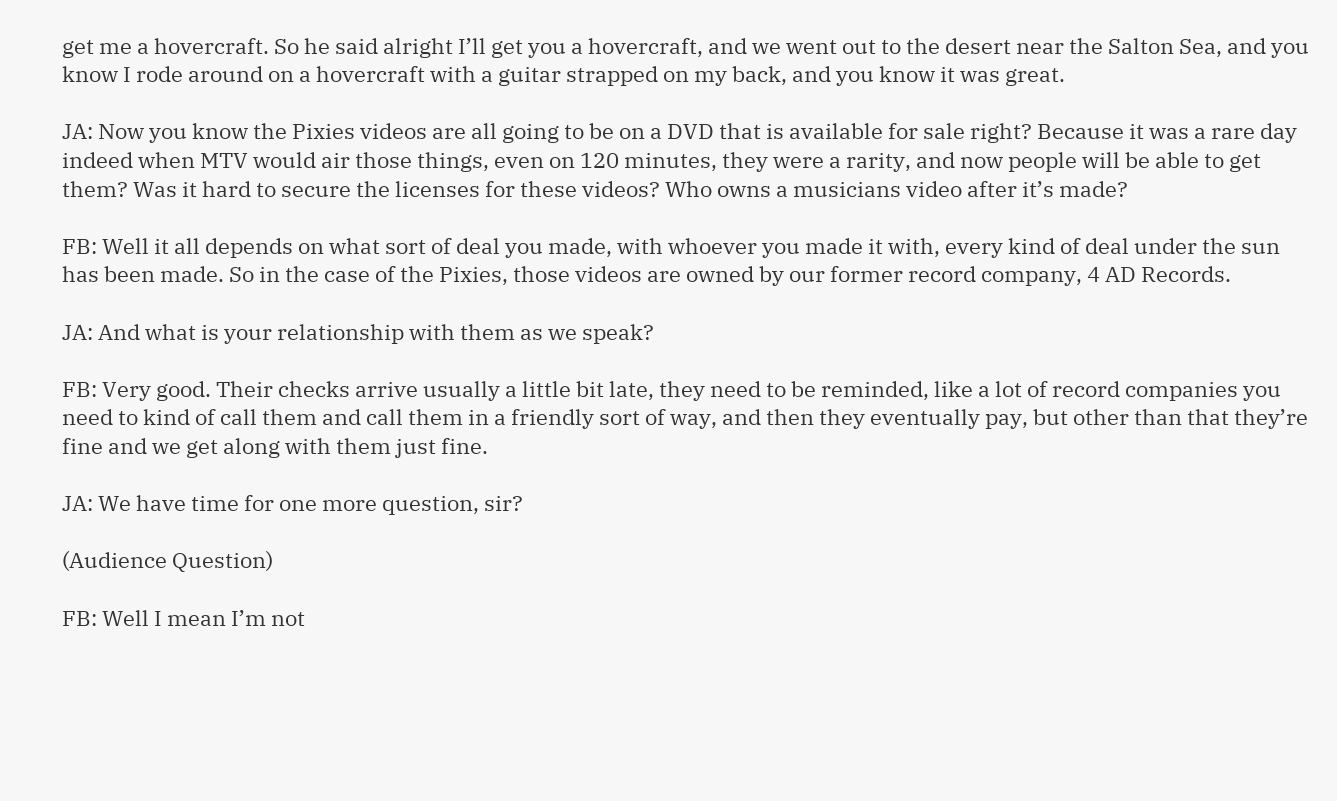get me a hovercraft. So he said alright I’ll get you a hovercraft, and we went out to the desert near the Salton Sea, and you know I rode around on a hovercraft with a guitar strapped on my back, and you know it was great.

JA: Now you know the Pixies videos are all going to be on a DVD that is available for sale right? Because it was a rare day indeed when MTV would air those things, even on 120 minutes, they were a rarity, and now people will be able to get them? Was it hard to secure the licenses for these videos? Who owns a musicians video after it’s made?

FB: Well it all depends on what sort of deal you made, with whoever you made it with, every kind of deal under the sun has been made. So in the case of the Pixies, those videos are owned by our former record company, 4 AD Records.

JA: And what is your relationship with them as we speak?

FB: Very good. Their checks arrive usually a little bit late, they need to be reminded, like a lot of record companies you need to kind of call them and call them in a friendly sort of way, and then they eventually pay, but other than that they’re fine and we get along with them just fine.

JA: We have time for one more question, sir?

(Audience Question)

FB: Well I mean I’m not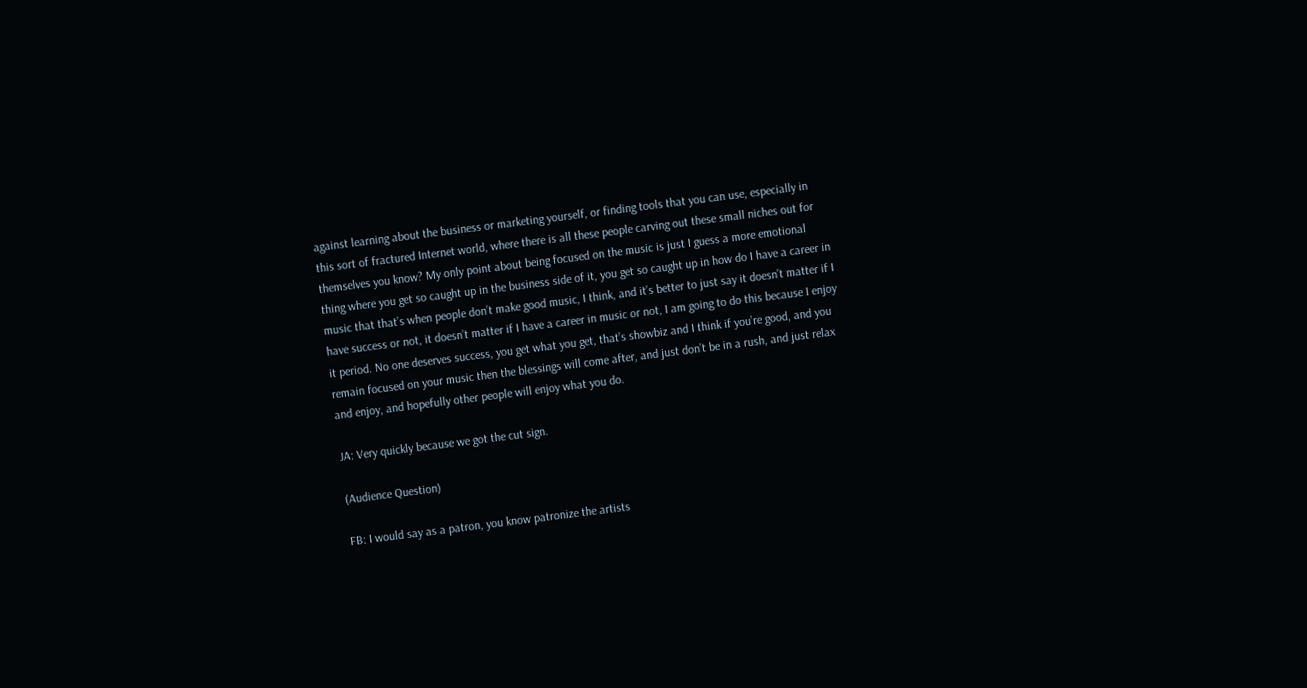against learning about the business or marketing yourself, or finding tools that you can use, especially in this sort of fractured Internet world, where there is all these people carving out these small niches out for themselves you know? My only point about being focused on the music is just I guess a more emotional thing where you get so caught up in the business side of it, you get so caught up in how do I have a career in music that that’s when people don’t make good music, I think, and it’s better to just say it doesn’t matter if I have success or not, it doesn’t matter if I have a career in music or not, I am going to do this because I enjoy it period. No one deserves success, you get what you get, that’s showbiz and I think if you’re good, and you remain focused on your music then the blessings will come after, and just don’t be in a rush, and just relax and enjoy, and hopefully other people will enjoy what you do.

JA: Very quickly because we got the cut sign.

(Audience Question)

FB: I would say as a patron, you know patronize the artists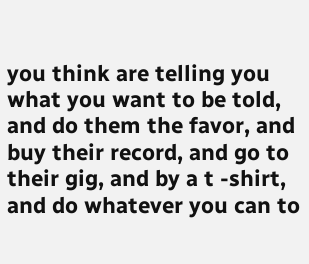you think are telling you what you want to be told, and do them the favor, and buy their record, and go to their gig, and by a t -shirt, and do whatever you can to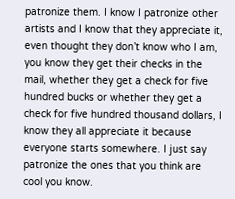patronize them. I know I patronize other artists and I know that they appreciate it, even thought they don’t know who I am, you know they get their checks in the mail, whether they get a check for five hundred bucks or whether they get a check for five hundred thousand dollars, I know they all appreciate it because everyone starts somewhere. I just say patronize the ones that you think are cool you know.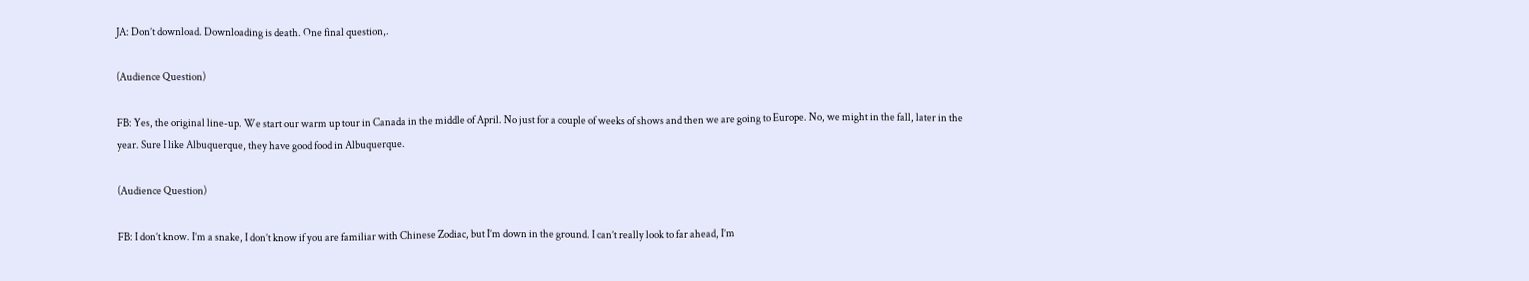JA: Don’t download. Downloading is death. One final question,.

(Audience Question)

FB: Yes, the original line-up. We start our warm up tour in Canada in the middle of April. No just for a couple of weeks of shows and then we are going to Europe. No, we might in the fall, later in the year. Sure I like Albuquerque, they have good food in Albuquerque.

(Audience Question)

FB: I don’t know. I’m a snake, I don’t know if you are familiar with Chinese Zodiac, but I’m down in the ground. I can’t really look to far ahead, I’m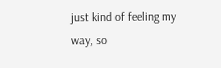just kind of feeling my way, so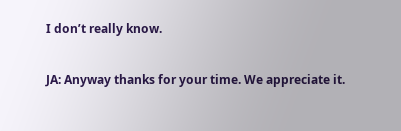I don’t really know.

JA: Anyway thanks for your time. We appreciate it.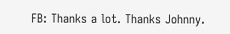FB: Thanks a lot. Thanks Johnny.